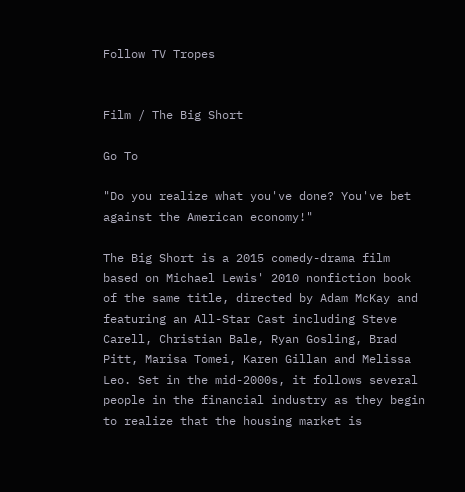Follow TV Tropes


Film / The Big Short

Go To

"Do you realize what you've done? You've bet against the American economy!"

The Big Short is a 2015 comedy-drama film based on Michael Lewis' 2010 nonfiction book of the same title, directed by Adam McKay and featuring an All-Star Cast including Steve Carell, Christian Bale, Ryan Gosling, Brad Pitt, Marisa Tomei, Karen Gillan and Melissa Leo. Set in the mid-2000s, it follows several people in the financial industry as they begin to realize that the housing market is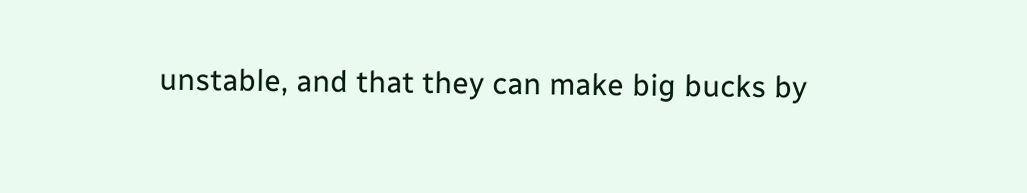unstable, and that they can make big bucks by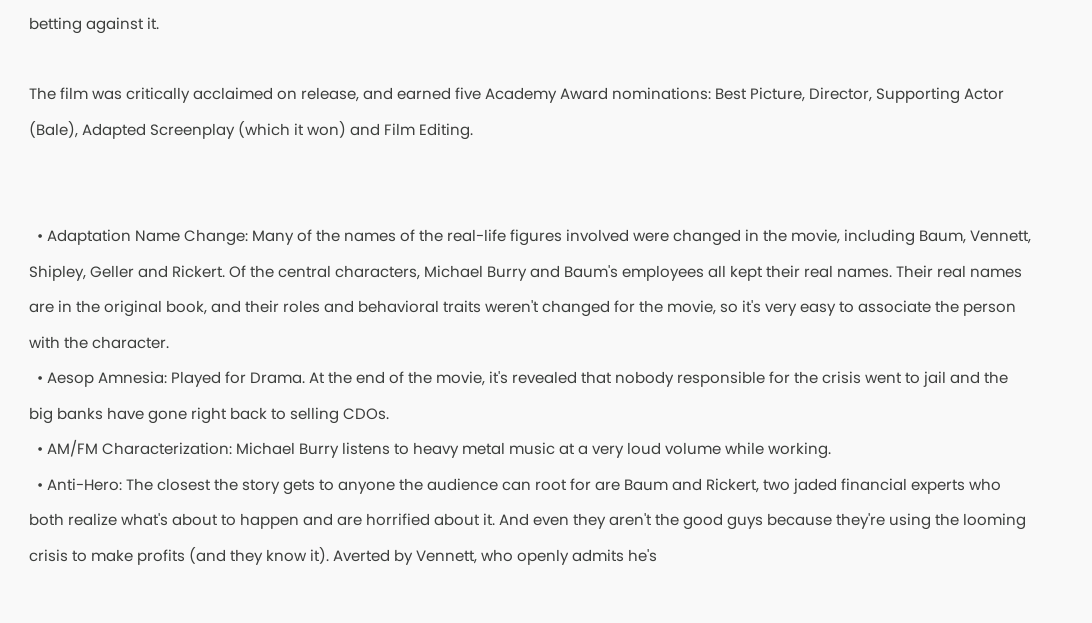betting against it.

The film was critically acclaimed on release, and earned five Academy Award nominations: Best Picture, Director, Supporting Actor (Bale), Adapted Screenplay (which it won) and Film Editing.


  • Adaptation Name Change: Many of the names of the real-life figures involved were changed in the movie, including Baum, Vennett, Shipley, Geller and Rickert. Of the central characters, Michael Burry and Baum's employees all kept their real names. Their real names are in the original book, and their roles and behavioral traits weren't changed for the movie, so it's very easy to associate the person with the character.
  • Aesop Amnesia: Played for Drama. At the end of the movie, it's revealed that nobody responsible for the crisis went to jail and the big banks have gone right back to selling CDOs.
  • AM/FM Characterization: Michael Burry listens to heavy metal music at a very loud volume while working.
  • Anti-Hero: The closest the story gets to anyone the audience can root for are Baum and Rickert, two jaded financial experts who both realize what's about to happen and are horrified about it. And even they aren't the good guys because they're using the looming crisis to make profits (and they know it). Averted by Vennett, who openly admits he's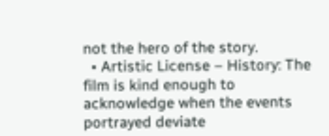not the hero of the story.
  • Artistic License – History: The film is kind enough to acknowledge when the events portrayed deviate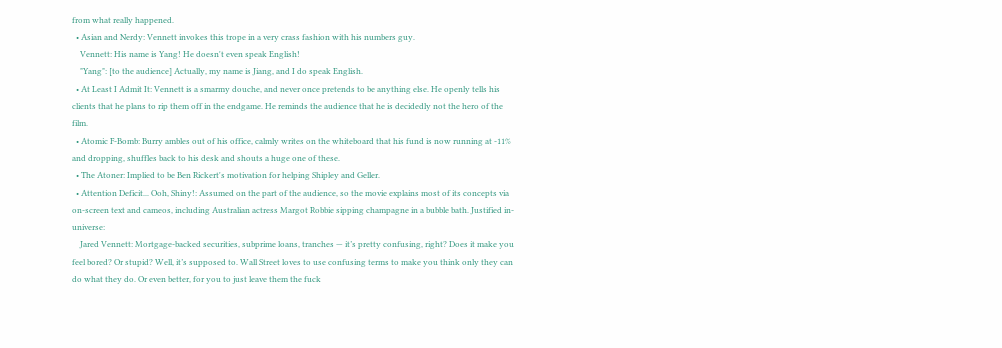from what really happened.
  • Asian and Nerdy: Vennett invokes this trope in a very crass fashion with his numbers guy.
    Vennett: His name is Yang! He doesn't even speak English!
    "Yang": [to the audience] Actually, my name is Jiang, and I do speak English.
  • At Least I Admit It: Vennett is a smarmy douche, and never once pretends to be anything else. He openly tells his clients that he plans to rip them off in the endgame. He reminds the audience that he is decidedly not the hero of the film.
  • Atomic F-Bomb: Burry ambles out of his office, calmly writes on the whiteboard that his fund is now running at -11% and dropping, shuffles back to his desk and shouts a huge one of these.
  • The Atoner: Implied to be Ben Rickert's motivation for helping Shipley and Geller.
  • Attention Deficit... Ooh, Shiny!: Assumed on the part of the audience, so the movie explains most of its concepts via on-screen text and cameos, including Australian actress Margot Robbie sipping champagne in a bubble bath. Justified in-universe:
    Jared Vennett: Mortgage-backed securities, subprime loans, tranches — it’s pretty confusing, right? Does it make you feel bored? Or stupid? Well, it’s supposed to. Wall Street loves to use confusing terms to make you think only they can do what they do. Or even better, for you to just leave them the fuck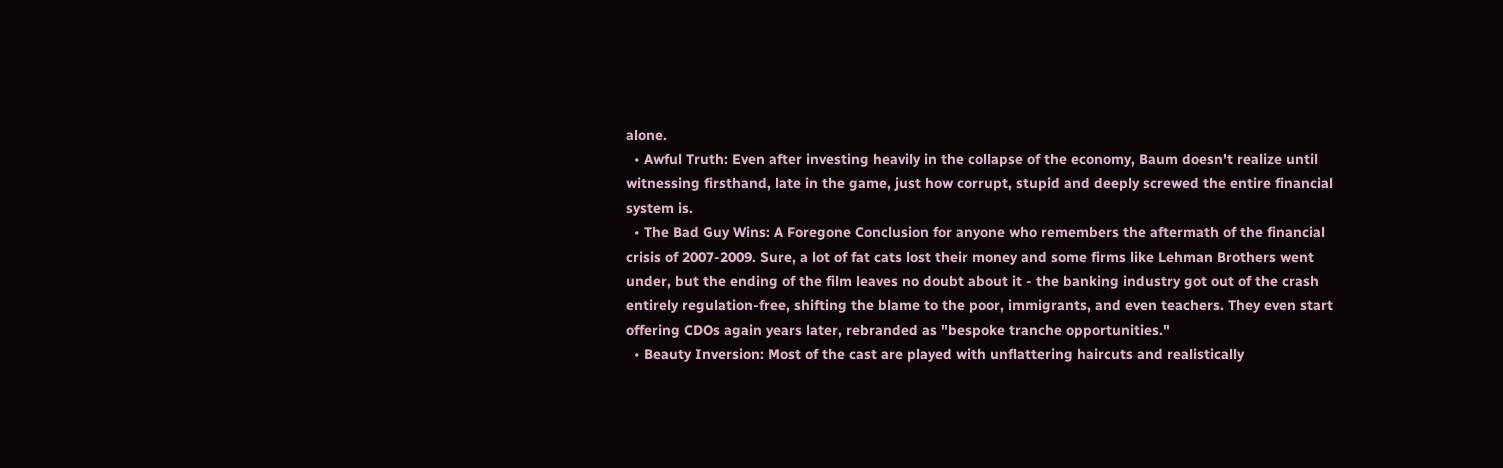alone.
  • Awful Truth: Even after investing heavily in the collapse of the economy, Baum doesn't realize until witnessing firsthand, late in the game, just how corrupt, stupid and deeply screwed the entire financial system is.
  • The Bad Guy Wins: A Foregone Conclusion for anyone who remembers the aftermath of the financial crisis of 2007-2009. Sure, a lot of fat cats lost their money and some firms like Lehman Brothers went under, but the ending of the film leaves no doubt about it - the banking industry got out of the crash entirely regulation-free, shifting the blame to the poor, immigrants, and even teachers. They even start offering CDOs again years later, rebranded as "bespoke tranche opportunities."
  • Beauty Inversion: Most of the cast are played with unflattering haircuts and realistically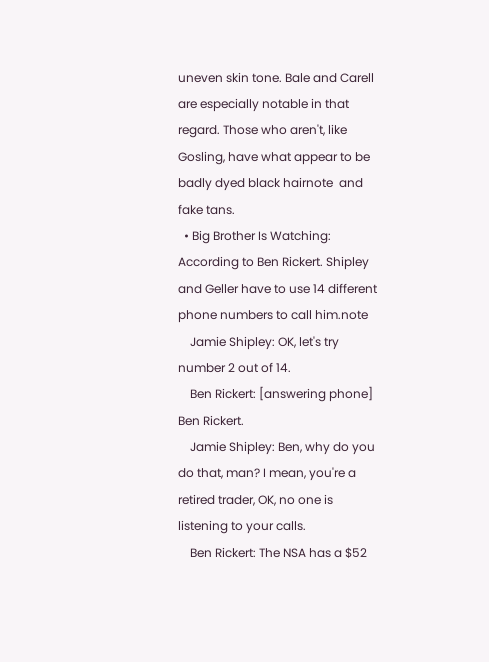uneven skin tone. Bale and Carell are especially notable in that regard. Those who aren't, like Gosling, have what appear to be badly dyed black hairnote  and fake tans.
  • Big Brother Is Watching: According to Ben Rickert. Shipley and Geller have to use 14 different phone numbers to call him.note
    Jamie Shipley: OK, let's try number 2 out of 14.
    Ben Rickert: [answering phone] Ben Rickert.
    Jamie Shipley: Ben, why do you do that, man? I mean, you're a retired trader, OK, no one is listening to your calls.
    Ben Rickert: The NSA has a $52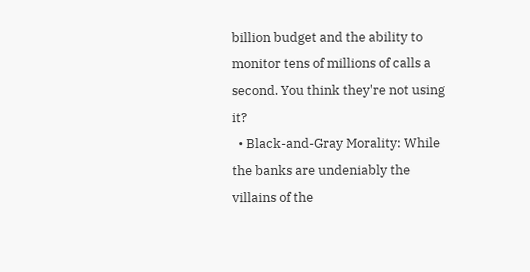billion budget and the ability to monitor tens of millions of calls a second. You think they're not using it?
  • Black-and-Gray Morality: While the banks are undeniably the villains of the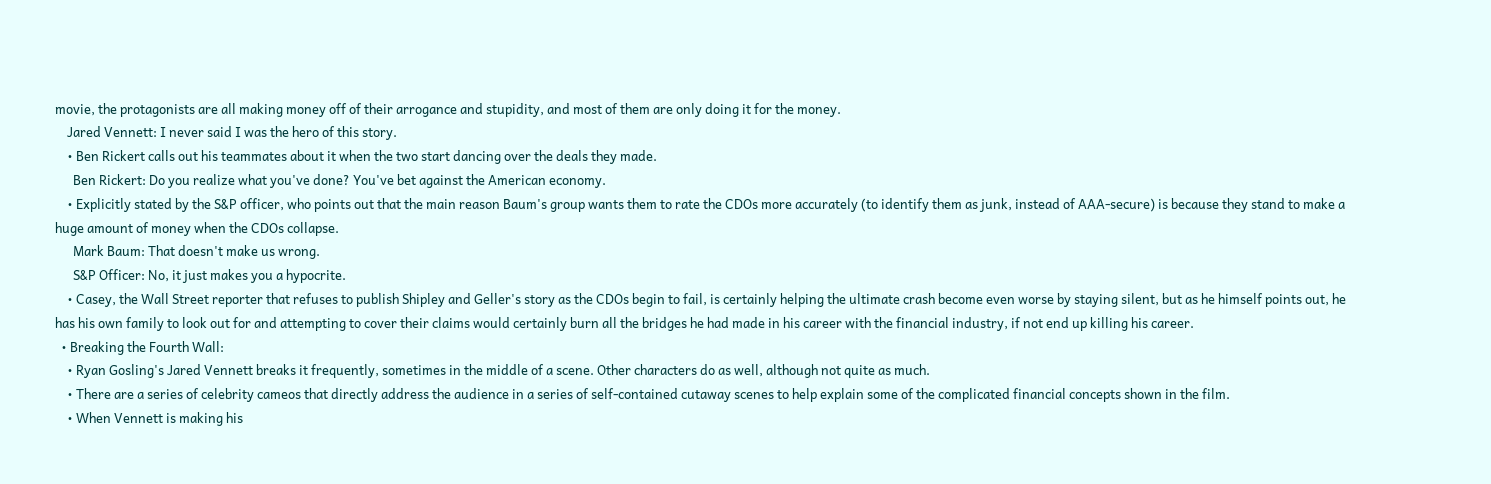movie, the protagonists are all making money off of their arrogance and stupidity, and most of them are only doing it for the money.
    Jared Vennett: I never said I was the hero of this story.
    • Ben Rickert calls out his teammates about it when the two start dancing over the deals they made.
      Ben Rickert: Do you realize what you've done? You've bet against the American economy.
    • Explicitly stated by the S&P officer, who points out that the main reason Baum's group wants them to rate the CDOs more accurately (to identify them as junk, instead of AAA-secure) is because they stand to make a huge amount of money when the CDOs collapse.
      Mark Baum: That doesn't make us wrong.
      S&P Officer: No, it just makes you a hypocrite.
    • Casey, the Wall Street reporter that refuses to publish Shipley and Geller's story as the CDOs begin to fail, is certainly helping the ultimate crash become even worse by staying silent, but as he himself points out, he has his own family to look out for and attempting to cover their claims would certainly burn all the bridges he had made in his career with the financial industry, if not end up killing his career.
  • Breaking the Fourth Wall:
    • Ryan Gosling's Jared Vennett breaks it frequently, sometimes in the middle of a scene. Other characters do as well, although not quite as much.
    • There are a series of celebrity cameos that directly address the audience in a series of self-contained cutaway scenes to help explain some of the complicated financial concepts shown in the film.
    • When Vennett is making his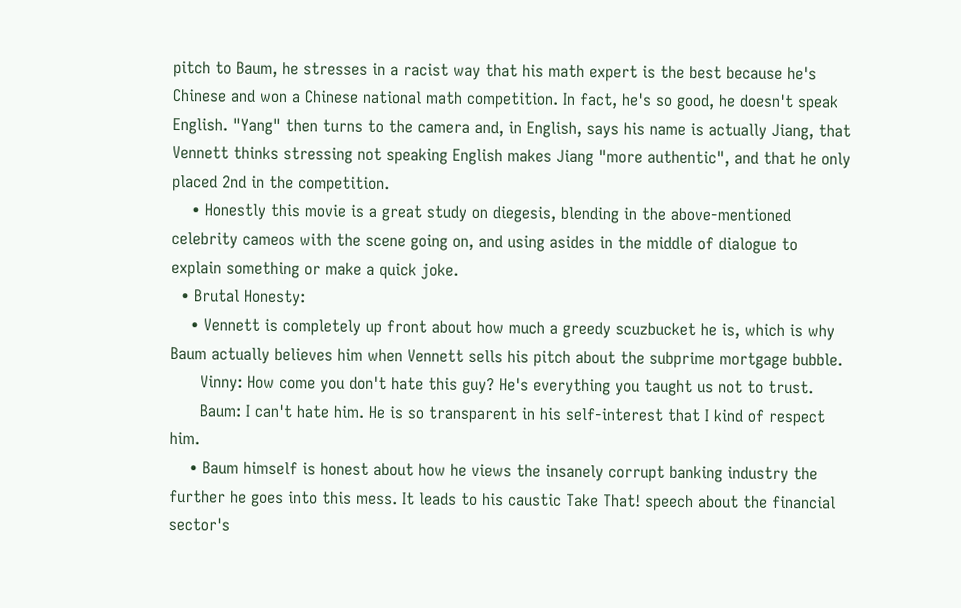pitch to Baum, he stresses in a racist way that his math expert is the best because he's Chinese and won a Chinese national math competition. In fact, he's so good, he doesn't speak English. "Yang" then turns to the camera and, in English, says his name is actually Jiang, that Vennett thinks stressing not speaking English makes Jiang "more authentic", and that he only placed 2nd in the competition.
    • Honestly this movie is a great study on diegesis, blending in the above-mentioned celebrity cameos with the scene going on, and using asides in the middle of dialogue to explain something or make a quick joke.
  • Brutal Honesty:
    • Vennett is completely up front about how much a greedy scuzbucket he is, which is why Baum actually believes him when Vennett sells his pitch about the subprime mortgage bubble.
      Vinny: How come you don't hate this guy? He's everything you taught us not to trust.
      Baum: I can't hate him. He is so transparent in his self-interest that I kind of respect him.
    • Baum himself is honest about how he views the insanely corrupt banking industry the further he goes into this mess. It leads to his caustic Take That! speech about the financial sector's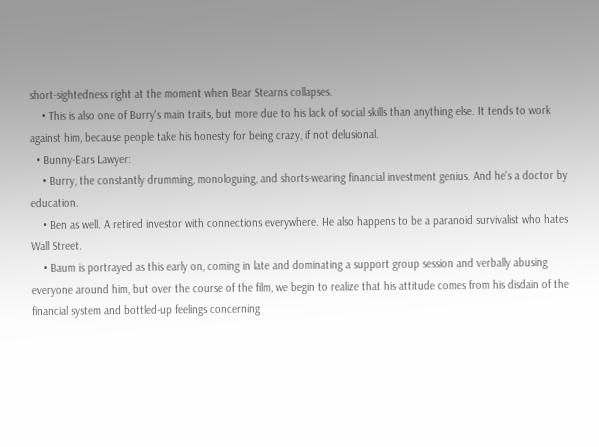short-sightedness right at the moment when Bear Stearns collapses.
    • This is also one of Burry's main traits, but more due to his lack of social skills than anything else. It tends to work against him, because people take his honesty for being crazy, if not delusional.
  • Bunny-Ears Lawyer:
    • Burry, the constantly drumming, monologuing, and shorts-wearing financial investment genius. And he's a doctor by education.
    • Ben as well. A retired investor with connections everywhere. He also happens to be a paranoid survivalist who hates Wall Street.
    • Baum is portrayed as this early on, coming in late and dominating a support group session and verbally abusing everyone around him, but over the course of the film, we begin to realize that his attitude comes from his disdain of the financial system and bottled-up feelings concerning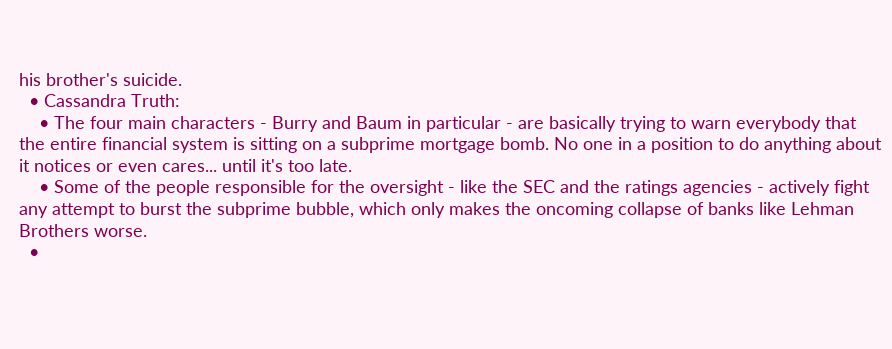his brother's suicide.
  • Cassandra Truth:
    • The four main characters - Burry and Baum in particular - are basically trying to warn everybody that the entire financial system is sitting on a subprime mortgage bomb. No one in a position to do anything about it notices or even cares... until it's too late.
    • Some of the people responsible for the oversight - like the SEC and the ratings agencies - actively fight any attempt to burst the subprime bubble, which only makes the oncoming collapse of banks like Lehman Brothers worse.
  •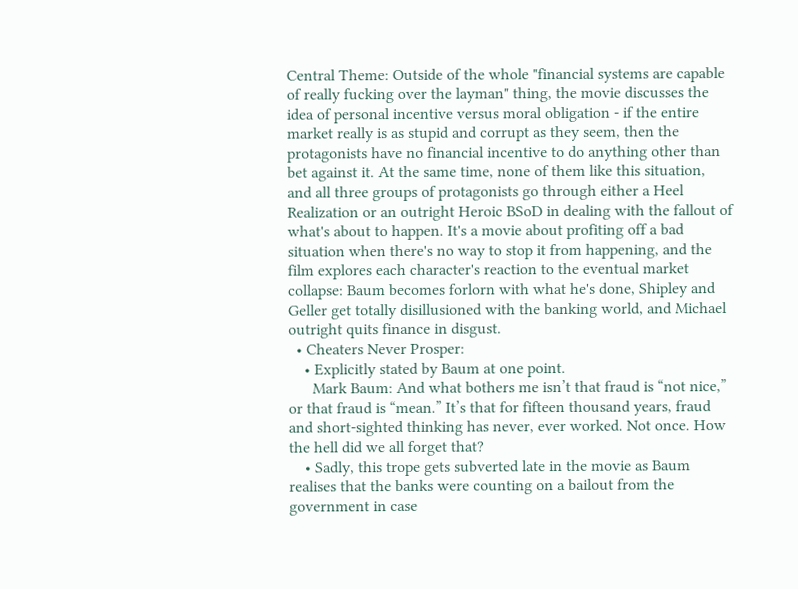Central Theme: Outside of the whole "financial systems are capable of really fucking over the layman" thing, the movie discusses the idea of personal incentive versus moral obligation - if the entire market really is as stupid and corrupt as they seem, then the protagonists have no financial incentive to do anything other than bet against it. At the same time, none of them like this situation, and all three groups of protagonists go through either a Heel Realization or an outright Heroic BSoD in dealing with the fallout of what's about to happen. It's a movie about profiting off a bad situation when there's no way to stop it from happening, and the film explores each character's reaction to the eventual market collapse: Baum becomes forlorn with what he's done, Shipley and Geller get totally disillusioned with the banking world, and Michael outright quits finance in disgust.
  • Cheaters Never Prosper:
    • Explicitly stated by Baum at one point.
      Mark Baum: And what bothers me isn’t that fraud is “not nice,” or that fraud is “mean.” It’s that for fifteen thousand years, fraud and short-sighted thinking has never, ever worked. Not once. How the hell did we all forget that?
    • Sadly, this trope gets subverted late in the movie as Baum realises that the banks were counting on a bailout from the government in case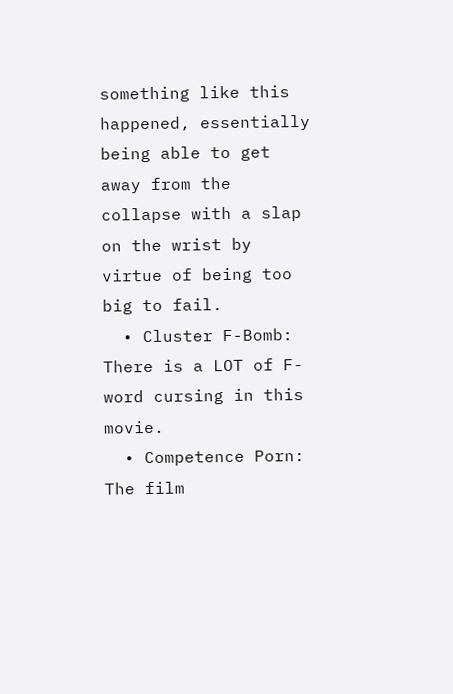something like this happened, essentially being able to get away from the collapse with a slap on the wrist by virtue of being too big to fail.
  • Cluster F-Bomb: There is a LOT of F-word cursing in this movie.
  • Competence Porn: The film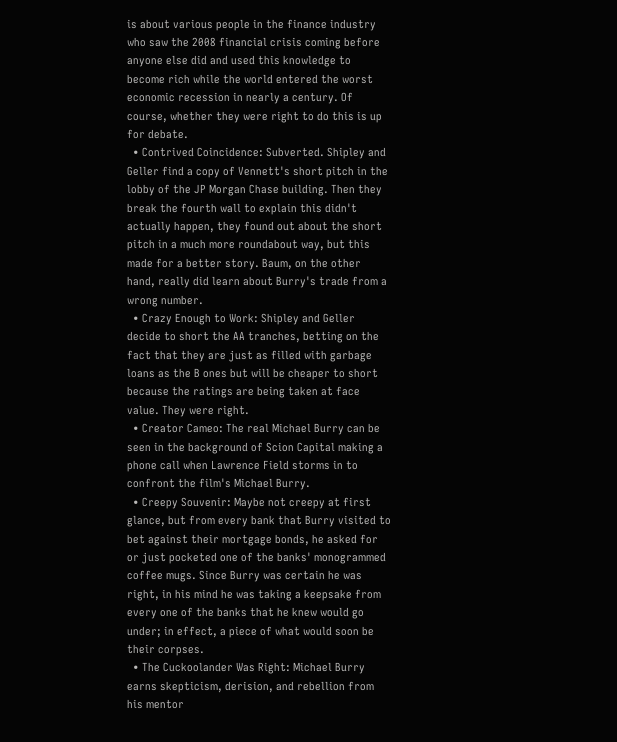is about various people in the finance industry who saw the 2008 financial crisis coming before anyone else did and used this knowledge to become rich while the world entered the worst economic recession in nearly a century. Of course, whether they were right to do this is up for debate.
  • Contrived Coincidence: Subverted. Shipley and Geller find a copy of Vennett's short pitch in the lobby of the JP Morgan Chase building. Then they break the fourth wall to explain this didn't actually happen, they found out about the short pitch in a much more roundabout way, but this made for a better story. Baum, on the other hand, really did learn about Burry's trade from a wrong number.
  • Crazy Enough to Work: Shipley and Geller decide to short the AA tranches, betting on the fact that they are just as filled with garbage loans as the B ones but will be cheaper to short because the ratings are being taken at face value. They were right.
  • Creator Cameo: The real Michael Burry can be seen in the background of Scion Capital making a phone call when Lawrence Field storms in to confront the film's Michael Burry.
  • Creepy Souvenir: Maybe not creepy at first glance, but from every bank that Burry visited to bet against their mortgage bonds, he asked for or just pocketed one of the banks' monogrammed coffee mugs. Since Burry was certain he was right, in his mind he was taking a keepsake from every one of the banks that he knew would go under; in effect, a piece of what would soon be their corpses.
  • The Cuckoolander Was Right: Michael Burry earns skepticism, derision, and rebellion from his mentor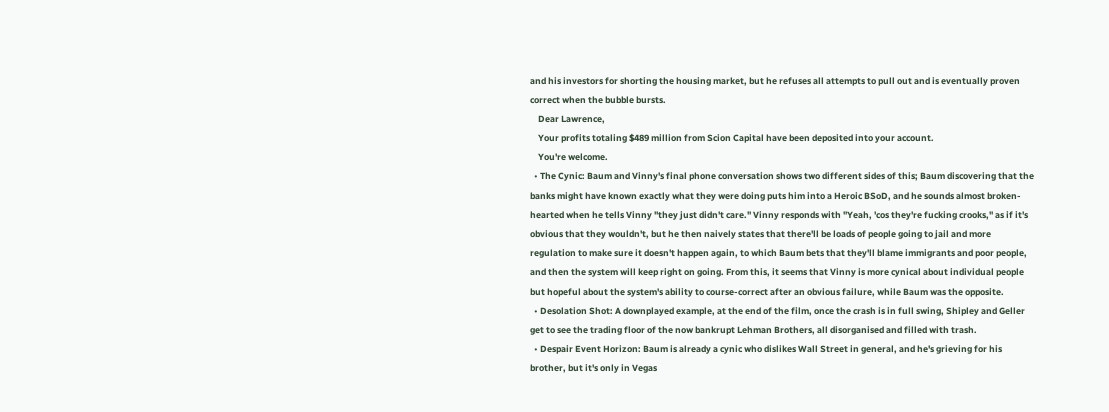and his investors for shorting the housing market, but he refuses all attempts to pull out and is eventually proven correct when the bubble bursts.
    Dear Lawrence,
    Your profits totaling $489 million from Scion Capital have been deposited into your account.
    You're welcome.
  • The Cynic: Baum and Vinny's final phone conversation shows two different sides of this; Baum discovering that the banks might have known exactly what they were doing puts him into a Heroic BSoD, and he sounds almost broken-hearted when he tells Vinny "they just didn't care." Vinny responds with "Yeah, 'cos they're fucking crooks," as if it's obvious that they wouldn't, but he then naively states that there'll be loads of people going to jail and more regulation to make sure it doesn't happen again, to which Baum bets that they'll blame immigrants and poor people, and then the system will keep right on going. From this, it seems that Vinny is more cynical about individual people but hopeful about the system's ability to course-correct after an obvious failure, while Baum was the opposite.
  • Desolation Shot: A downplayed example, at the end of the film, once the crash is in full swing, Shipley and Geller get to see the trading floor of the now bankrupt Lehman Brothers, all disorganised and filled with trash.
  • Despair Event Horizon: Baum is already a cynic who dislikes Wall Street in general, and he's grieving for his brother, but it's only in Vegas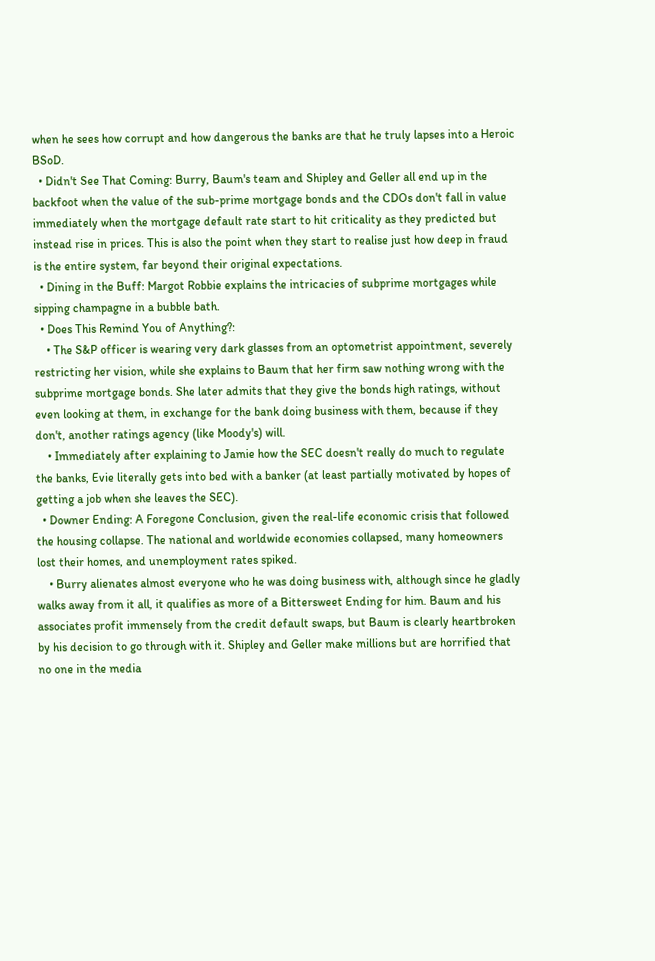when he sees how corrupt and how dangerous the banks are that he truly lapses into a Heroic BSoD.
  • Didn't See That Coming: Burry, Baum's team and Shipley and Geller all end up in the backfoot when the value of the sub-prime mortgage bonds and the CDOs don't fall in value immediately when the mortgage default rate start to hit criticality as they predicted but instead rise in prices. This is also the point when they start to realise just how deep in fraud is the entire system, far beyond their original expectations.
  • Dining in the Buff: Margot Robbie explains the intricacies of subprime mortgages while sipping champagne in a bubble bath.
  • Does This Remind You of Anything?:
    • The S&P officer is wearing very dark glasses from an optometrist appointment, severely restricting her vision, while she explains to Baum that her firm saw nothing wrong with the subprime mortgage bonds. She later admits that they give the bonds high ratings, without even looking at them, in exchange for the bank doing business with them, because if they don't, another ratings agency (like Moody's) will.
    • Immediately after explaining to Jamie how the SEC doesn't really do much to regulate the banks, Evie literally gets into bed with a banker (at least partially motivated by hopes of getting a job when she leaves the SEC).
  • Downer Ending: A Foregone Conclusion, given the real-life economic crisis that followed the housing collapse. The national and worldwide economies collapsed, many homeowners lost their homes, and unemployment rates spiked.
    • Burry alienates almost everyone who he was doing business with, although since he gladly walks away from it all, it qualifies as more of a Bittersweet Ending for him. Baum and his associates profit immensely from the credit default swaps, but Baum is clearly heartbroken by his decision to go through with it. Shipley and Geller make millions but are horrified that no one in the media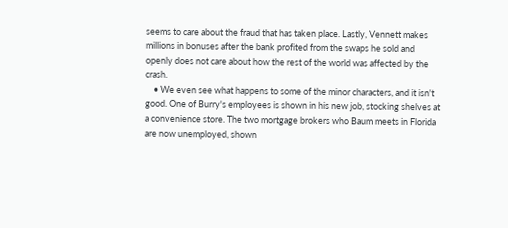seems to care about the fraud that has taken place. Lastly, Vennett makes millions in bonuses after the bank profited from the swaps he sold and openly does not care about how the rest of the world was affected by the crash.
    • We even see what happens to some of the minor characters, and it isn't good. One of Burry's employees is shown in his new job, stocking shelves at a convenience store. The two mortgage brokers who Baum meets in Florida are now unemployed, shown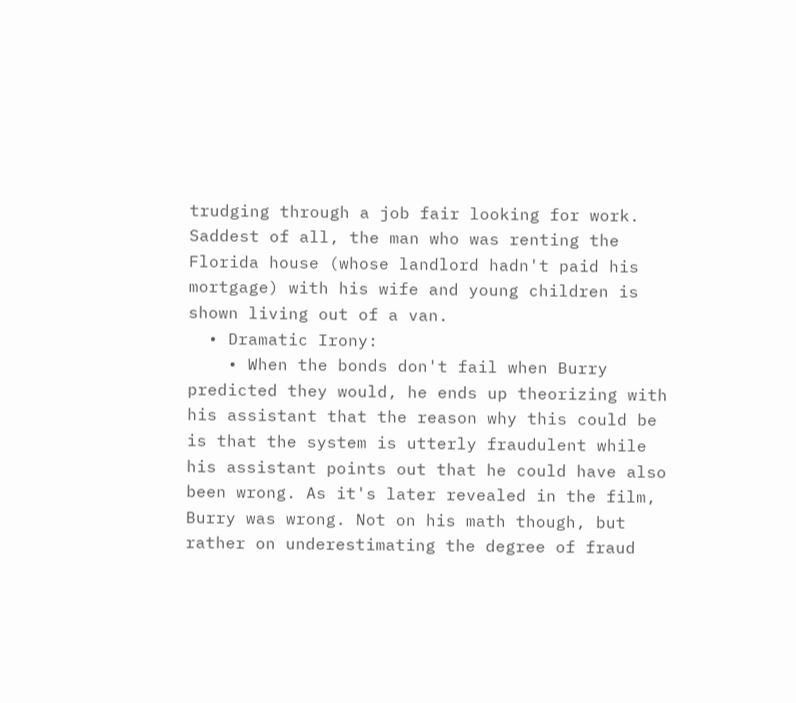trudging through a job fair looking for work. Saddest of all, the man who was renting the Florida house (whose landlord hadn't paid his mortgage) with his wife and young children is shown living out of a van.
  • Dramatic Irony:
    • When the bonds don't fail when Burry predicted they would, he ends up theorizing with his assistant that the reason why this could be is that the system is utterly fraudulent while his assistant points out that he could have also been wrong. As it's later revealed in the film, Burry was wrong. Not on his math though, but rather on underestimating the degree of fraud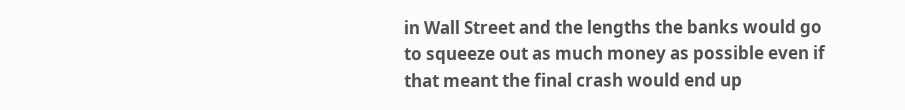in Wall Street and the lengths the banks would go to squeeze out as much money as possible even if that meant the final crash would end up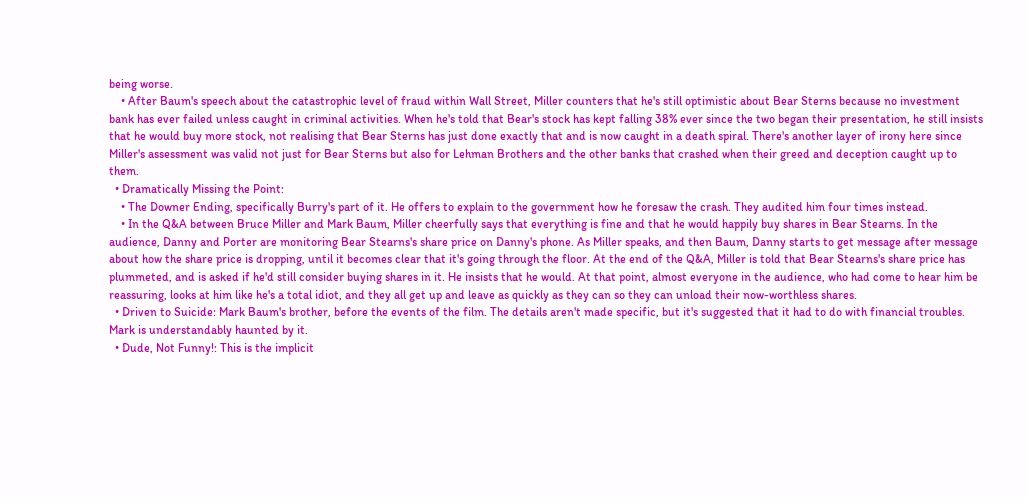being worse.
    • After Baum's speech about the catastrophic level of fraud within Wall Street, Miller counters that he's still optimistic about Bear Sterns because no investment bank has ever failed unless caught in criminal activities. When he's told that Bear's stock has kept falling 38% ever since the two began their presentation, he still insists that he would buy more stock, not realising that Bear Sterns has just done exactly that and is now caught in a death spiral. There's another layer of irony here since Miller's assessment was valid not just for Bear Sterns but also for Lehman Brothers and the other banks that crashed when their greed and deception caught up to them.
  • Dramatically Missing the Point:
    • The Downer Ending, specifically Burry's part of it. He offers to explain to the government how he foresaw the crash. They audited him four times instead.
    • In the Q&A between Bruce Miller and Mark Baum, Miller cheerfully says that everything is fine and that he would happily buy shares in Bear Stearns. In the audience, Danny and Porter are monitoring Bear Stearns's share price on Danny's phone. As Miller speaks, and then Baum, Danny starts to get message after message about how the share price is dropping, until it becomes clear that it's going through the floor. At the end of the Q&A, Miller is told that Bear Stearns's share price has plummeted, and is asked if he'd still consider buying shares in it. He insists that he would. At that point, almost everyone in the audience, who had come to hear him be reassuring, looks at him like he's a total idiot, and they all get up and leave as quickly as they can so they can unload their now-worthless shares.
  • Driven to Suicide: Mark Baum's brother, before the events of the film. The details aren't made specific, but it's suggested that it had to do with financial troubles. Mark is understandably haunted by it.
  • Dude, Not Funny!: This is the implicit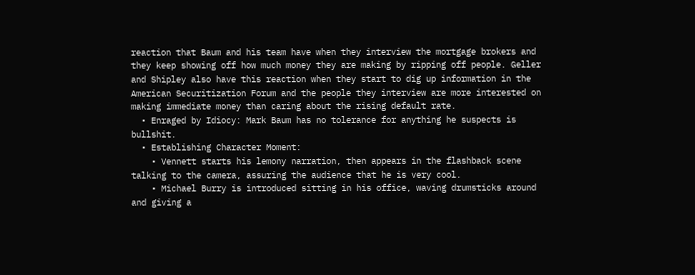reaction that Baum and his team have when they interview the mortgage brokers and they keep showing off how much money they are making by ripping off people. Geller and Shipley also have this reaction when they start to dig up information in the American Securitization Forum and the people they interview are more interested on making immediate money than caring about the rising default rate.
  • Enraged by Idiocy: Mark Baum has no tolerance for anything he suspects is bullshit.
  • Establishing Character Moment:
    • Vennett starts his lemony narration, then appears in the flashback scene talking to the camera, assuring the audience that he is very cool.
    • Michael Burry is introduced sitting in his office, waving drumsticks around and giving a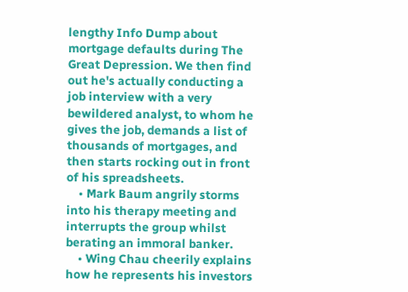lengthy Info Dump about mortgage defaults during The Great Depression. We then find out he's actually conducting a job interview with a very bewildered analyst, to whom he gives the job, demands a list of thousands of mortgages, and then starts rocking out in front of his spreadsheets.
    • Mark Baum angrily storms into his therapy meeting and interrupts the group whilst berating an immoral banker.
    • Wing Chau cheerily explains how he represents his investors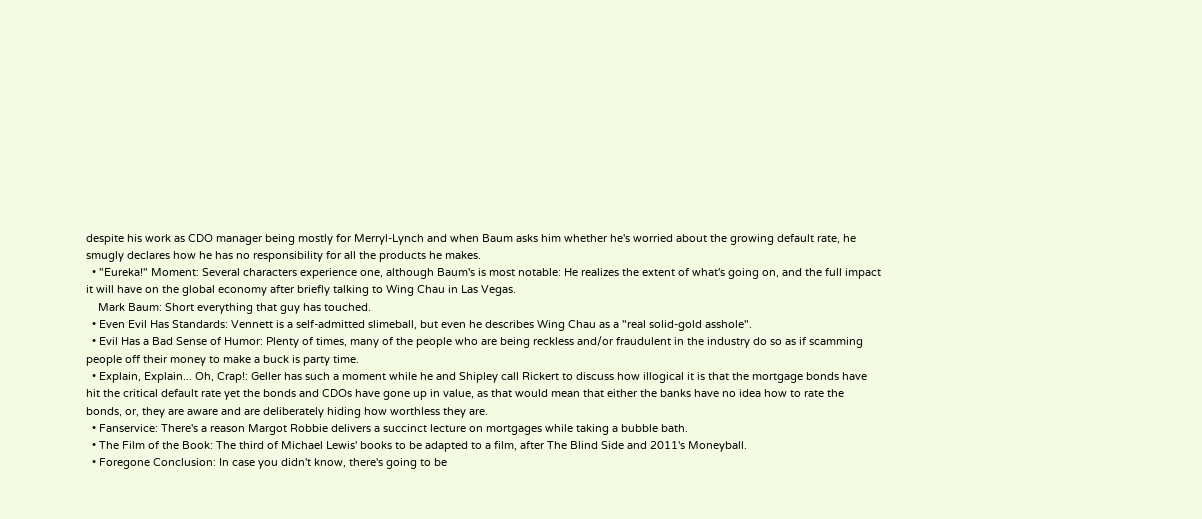despite his work as CDO manager being mostly for Merryl-Lynch and when Baum asks him whether he's worried about the growing default rate, he smugly declares how he has no responsibility for all the products he makes.
  • "Eureka!" Moment: Several characters experience one, although Baum's is most notable: He realizes the extent of what's going on, and the full impact it will have on the global economy after briefly talking to Wing Chau in Las Vegas.
    Mark Baum: Short everything that guy has touched.
  • Even Evil Has Standards: Vennett is a self-admitted slimeball, but even he describes Wing Chau as a "real solid-gold asshole".
  • Evil Has a Bad Sense of Humor: Plenty of times, many of the people who are being reckless and/or fraudulent in the industry do so as if scamming people off their money to make a buck is party time.
  • Explain, Explain... Oh, Crap!: Geller has such a moment while he and Shipley call Rickert to discuss how illogical it is that the mortgage bonds have hit the critical default rate yet the bonds and CDOs have gone up in value, as that would mean that either the banks have no idea how to rate the bonds, or, they are aware and are deliberately hiding how worthless they are.
  • Fanservice: There's a reason Margot Robbie delivers a succinct lecture on mortgages while taking a bubble bath.
  • The Film of the Book: The third of Michael Lewis' books to be adapted to a film, after The Blind Side and 2011's Moneyball.
  • Foregone Conclusion: In case you didn't know, there's going to be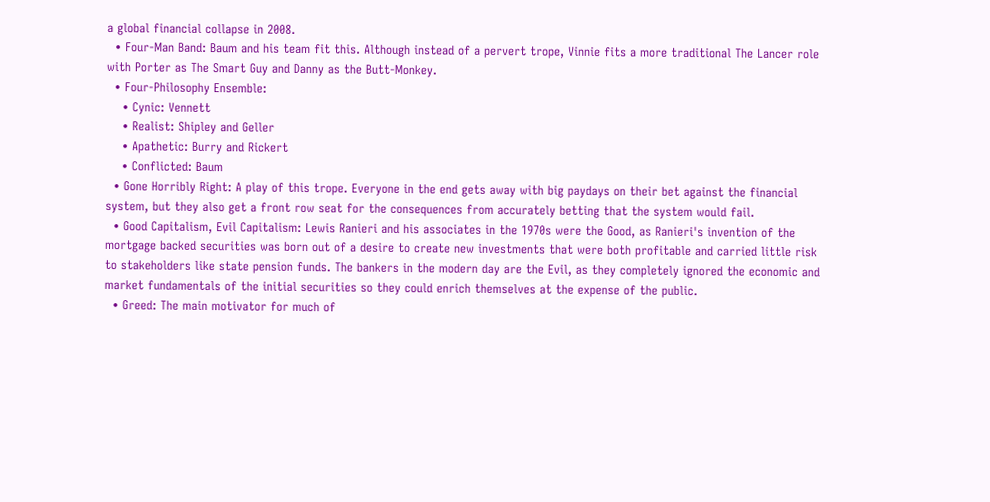a global financial collapse in 2008.
  • Four-Man Band: Baum and his team fit this. Although instead of a pervert trope, Vinnie fits a more traditional The Lancer role with Porter as The Smart Guy and Danny as the Butt-Monkey.
  • Four-Philosophy Ensemble:
    • Cynic: Vennett
    • Realist: Shipley and Geller
    • Apathetic: Burry and Rickert
    • Conflicted: Baum
  • Gone Horribly Right: A play of this trope. Everyone in the end gets away with big paydays on their bet against the financial system, but they also get a front row seat for the consequences from accurately betting that the system would fail.
  • Good Capitalism, Evil Capitalism: Lewis Ranieri and his associates in the 1970s were the Good, as Ranieri's invention of the mortgage backed securities was born out of a desire to create new investments that were both profitable and carried little risk to stakeholders like state pension funds. The bankers in the modern day are the Evil, as they completely ignored the economic and market fundamentals of the initial securities so they could enrich themselves at the expense of the public.
  • Greed: The main motivator for much of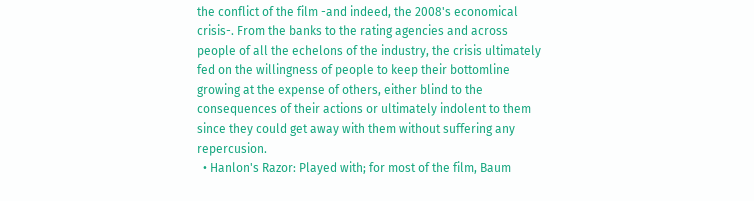the conflict of the film -and indeed, the 2008's economical crisis-. From the banks to the rating agencies and across people of all the echelons of the industry, the crisis ultimately fed on the willingness of people to keep their bottomline growing at the expense of others, either blind to the consequences of their actions or ultimately indolent to them since they could get away with them without suffering any repercusion.
  • Hanlon's Razor: Played with; for most of the film, Baum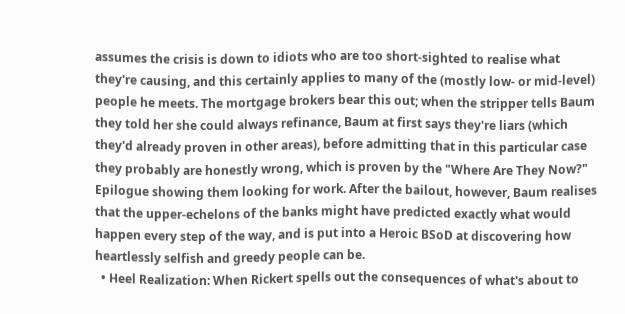assumes the crisis is down to idiots who are too short-sighted to realise what they're causing, and this certainly applies to many of the (mostly low- or mid-level) people he meets. The mortgage brokers bear this out; when the stripper tells Baum they told her she could always refinance, Baum at first says they're liars (which they'd already proven in other areas), before admitting that in this particular case they probably are honestly wrong, which is proven by the "Where Are They Now?" Epilogue showing them looking for work. After the bailout, however, Baum realises that the upper-echelons of the banks might have predicted exactly what would happen every step of the way, and is put into a Heroic BSoD at discovering how heartlessly selfish and greedy people can be.
  • Heel Realization: When Rickert spells out the consequences of what's about to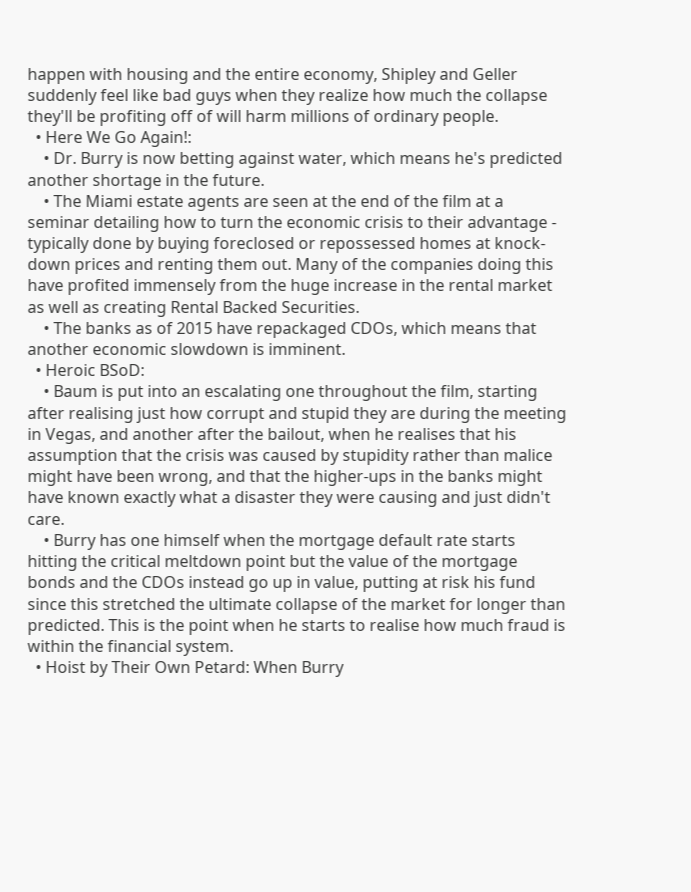happen with housing and the entire economy, Shipley and Geller suddenly feel like bad guys when they realize how much the collapse they'll be profiting off of will harm millions of ordinary people.
  • Here We Go Again!:
    • Dr. Burry is now betting against water, which means he's predicted another shortage in the future.
    • The Miami estate agents are seen at the end of the film at a seminar detailing how to turn the economic crisis to their advantage - typically done by buying foreclosed or repossessed homes at knock-down prices and renting them out. Many of the companies doing this have profited immensely from the huge increase in the rental market as well as creating Rental Backed Securities.
    • The banks as of 2015 have repackaged CDOs, which means that another economic slowdown is imminent.
  • Heroic BSoD:
    • Baum is put into an escalating one throughout the film, starting after realising just how corrupt and stupid they are during the meeting in Vegas, and another after the bailout, when he realises that his assumption that the crisis was caused by stupidity rather than malice might have been wrong, and that the higher-ups in the banks might have known exactly what a disaster they were causing and just didn't care.
    • Burry has one himself when the mortgage default rate starts hitting the critical meltdown point but the value of the mortgage bonds and the CDOs instead go up in value, putting at risk his fund since this stretched the ultimate collapse of the market for longer than predicted. This is the point when he starts to realise how much fraud is within the financial system.
  • Hoist by Their Own Petard: When Burry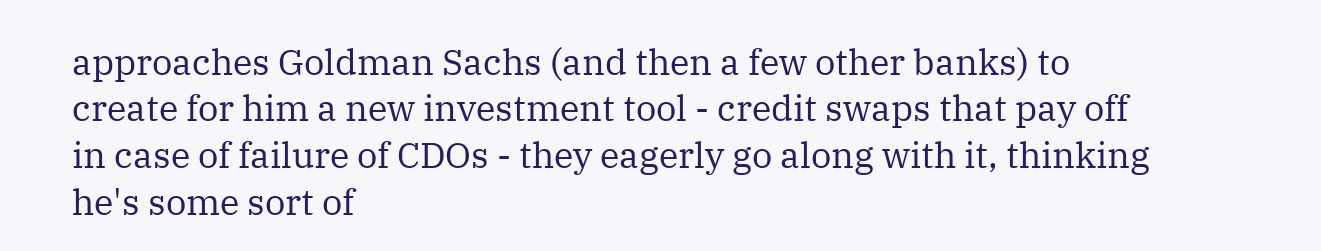approaches Goldman Sachs (and then a few other banks) to create for him a new investment tool - credit swaps that pay off in case of failure of CDOs - they eagerly go along with it, thinking he's some sort of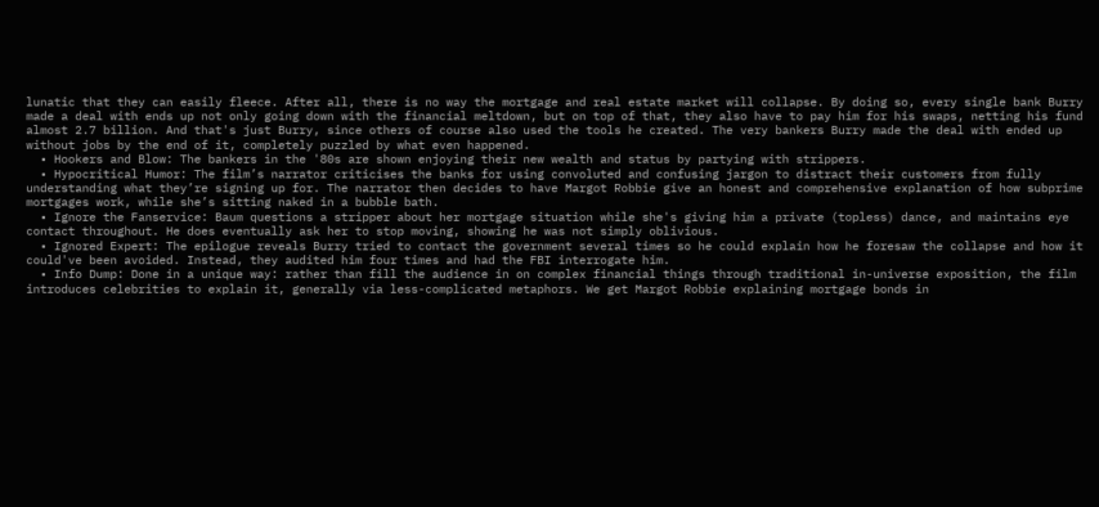lunatic that they can easily fleece. After all, there is no way the mortgage and real estate market will collapse. By doing so, every single bank Burry made a deal with ends up not only going down with the financial meltdown, but on top of that, they also have to pay him for his swaps, netting his fund almost 2.7 billion. And that's just Burry, since others of course also used the tools he created. The very bankers Burry made the deal with ended up without jobs by the end of it, completely puzzled by what even happened.
  • Hookers and Blow: The bankers in the '80s are shown enjoying their new wealth and status by partying with strippers.
  • Hypocritical Humor: The film’s narrator criticises the banks for using convoluted and confusing jargon to distract their customers from fully understanding what they’re signing up for. The narrator then decides to have Margot Robbie give an honest and comprehensive explanation of how subprime mortgages work, while she’s sitting naked in a bubble bath.
  • Ignore the Fanservice: Baum questions a stripper about her mortgage situation while she's giving him a private (topless) dance, and maintains eye contact throughout. He does eventually ask her to stop moving, showing he was not simply oblivious.
  • Ignored Expert: The epilogue reveals Burry tried to contact the government several times so he could explain how he foresaw the collapse and how it could've been avoided. Instead, they audited him four times and had the FBI interrogate him.
  • Info Dump: Done in a unique way: rather than fill the audience in on complex financial things through traditional in-universe exposition, the film introduces celebrities to explain it, generally via less-complicated metaphors. We get Margot Robbie explaining mortgage bonds in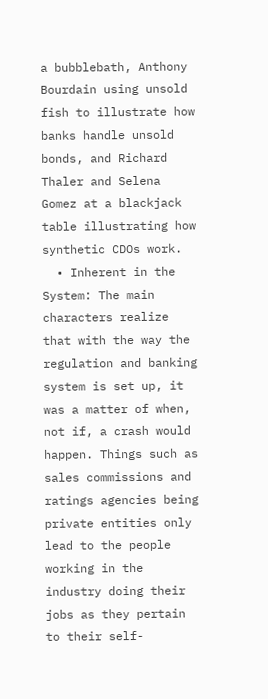a bubblebath, Anthony Bourdain using unsold fish to illustrate how banks handle unsold bonds, and Richard Thaler and Selena Gomez at a blackjack table illustrating how synthetic CDOs work.
  • Inherent in the System: The main characters realize that with the way the regulation and banking system is set up, it was a matter of when, not if, a crash would happen. Things such as sales commissions and ratings agencies being private entities only lead to the people working in the industry doing their jobs as they pertain to their self-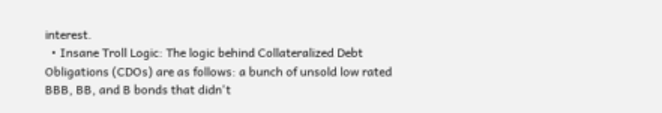interest.
  • Insane Troll Logic: The logic behind Collateralized Debt Obligations (CDOs) are as follows: a bunch of unsold low rated BBB, BB, and B bonds that didn't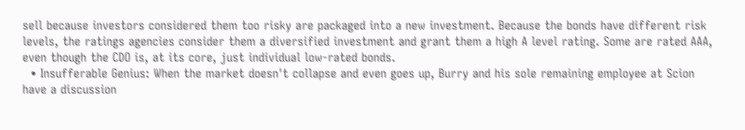sell because investors considered them too risky are packaged into a new investment. Because the bonds have different risk levels, the ratings agencies consider them a diversified investment and grant them a high A level rating. Some are rated AAA, even though the CDO is, at its core, just individual low-rated bonds.
  • Insufferable Genius: When the market doesn't collapse and even goes up, Burry and his sole remaining employee at Scion have a discussion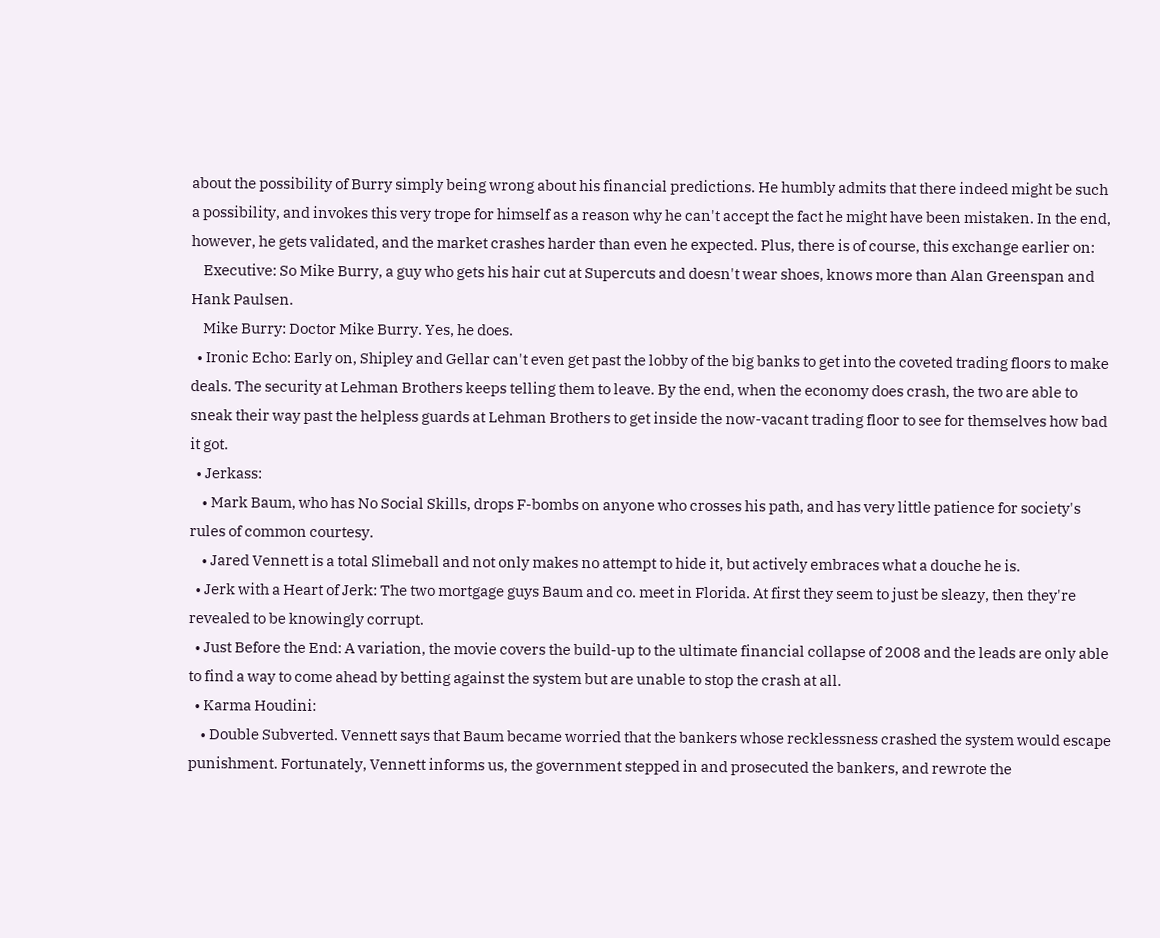about the possibility of Burry simply being wrong about his financial predictions. He humbly admits that there indeed might be such a possibility, and invokes this very trope for himself as a reason why he can't accept the fact he might have been mistaken. In the end, however, he gets validated, and the market crashes harder than even he expected. Plus, there is of course, this exchange earlier on:
    Executive: So Mike Burry, a guy who gets his hair cut at Supercuts and doesn't wear shoes, knows more than Alan Greenspan and Hank Paulsen.
    Mike Burry: Doctor Mike Burry. Yes, he does.
  • Ironic Echo: Early on, Shipley and Gellar can't even get past the lobby of the big banks to get into the coveted trading floors to make deals. The security at Lehman Brothers keeps telling them to leave. By the end, when the economy does crash, the two are able to sneak their way past the helpless guards at Lehman Brothers to get inside the now-vacant trading floor to see for themselves how bad it got.
  • Jerkass:
    • Mark Baum, who has No Social Skills, drops F-bombs on anyone who crosses his path, and has very little patience for society's rules of common courtesy.
    • Jared Vennett is a total Slimeball and not only makes no attempt to hide it, but actively embraces what a douche he is.
  • Jerk with a Heart of Jerk: The two mortgage guys Baum and co. meet in Florida. At first they seem to just be sleazy, then they're revealed to be knowingly corrupt.
  • Just Before the End: A variation, the movie covers the build-up to the ultimate financial collapse of 2008 and the leads are only able to find a way to come ahead by betting against the system but are unable to stop the crash at all.
  • Karma Houdini:
    • Double Subverted. Vennett says that Baum became worried that the bankers whose recklessness crashed the system would escape punishment. Fortunately, Vennett informs us, the government stepped in and prosecuted the bankers, and rewrote the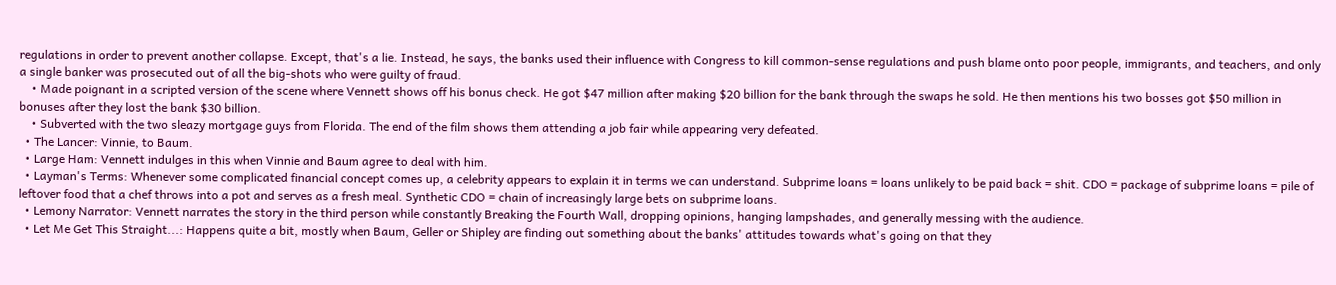regulations in order to prevent another collapse. Except, that's a lie. Instead, he says, the banks used their influence with Congress to kill common-sense regulations and push blame onto poor people, immigrants, and teachers, and only a single banker was prosecuted out of all the big-shots who were guilty of fraud.
    • Made poignant in a scripted version of the scene where Vennett shows off his bonus check. He got $47 million after making $20 billion for the bank through the swaps he sold. He then mentions his two bosses got $50 million in bonuses after they lost the bank $30 billion.
    • Subverted with the two sleazy mortgage guys from Florida. The end of the film shows them attending a job fair while appearing very defeated.
  • The Lancer: Vinnie, to Baum.
  • Large Ham: Vennett indulges in this when Vinnie and Baum agree to deal with him.
  • Layman's Terms: Whenever some complicated financial concept comes up, a celebrity appears to explain it in terms we can understand. Subprime loans = loans unlikely to be paid back = shit. CDO = package of subprime loans = pile of leftover food that a chef throws into a pot and serves as a fresh meal. Synthetic CDO = chain of increasingly large bets on subprime loans.
  • Lemony Narrator: Vennett narrates the story in the third person while constantly Breaking the Fourth Wall, dropping opinions, hanging lampshades, and generally messing with the audience.
  • Let Me Get This Straight...: Happens quite a bit, mostly when Baum, Geller or Shipley are finding out something about the banks' attitudes towards what's going on that they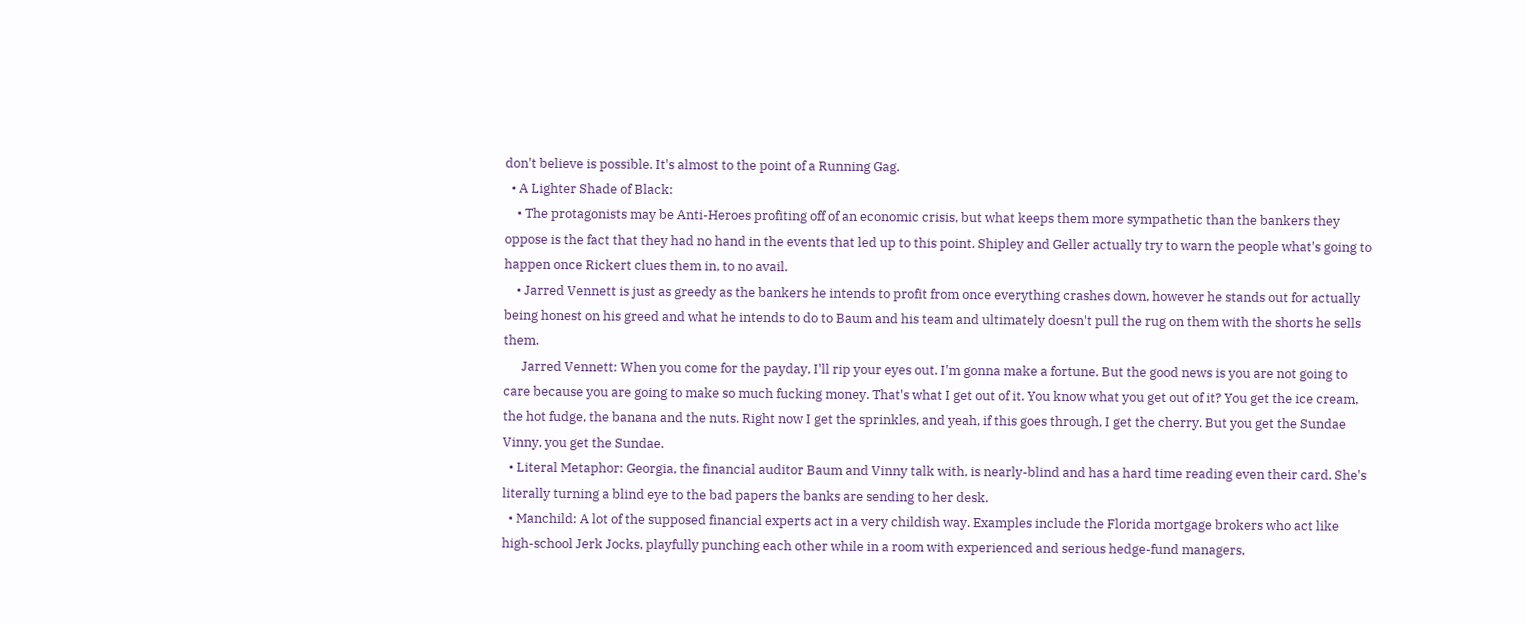don't believe is possible. It's almost to the point of a Running Gag.
  • A Lighter Shade of Black:
    • The protagonists may be Anti-Heroes profiting off of an economic crisis, but what keeps them more sympathetic than the bankers they oppose is the fact that they had no hand in the events that led up to this point. Shipley and Geller actually try to warn the people what's going to happen once Rickert clues them in, to no avail.
    • Jarred Vennett is just as greedy as the bankers he intends to profit from once everything crashes down, however he stands out for actually being honest on his greed and what he intends to do to Baum and his team and ultimately doesn't pull the rug on them with the shorts he sells them.
      Jarred Vennett: When you come for the payday, I'll rip your eyes out. I'm gonna make a fortune. But the good news is you are not going to care because you are going to make so much fucking money. That's what I get out of it. You know what you get out of it? You get the ice cream, the hot fudge, the banana and the nuts. Right now I get the sprinkles, and yeah, if this goes through, I get the cherry. But you get the Sundae Vinny, you get the Sundae.
  • Literal Metaphor: Georgia, the financial auditor Baum and Vinny talk with, is nearly-blind and has a hard time reading even their card. She's literally turning a blind eye to the bad papers the banks are sending to her desk.
  • Manchild: A lot of the supposed financial experts act in a very childish way. Examples include the Florida mortgage brokers who act like high-school Jerk Jocks, playfully punching each other while in a room with experienced and serious hedge-fund managers,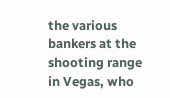the various bankers at the shooting range in Vegas, who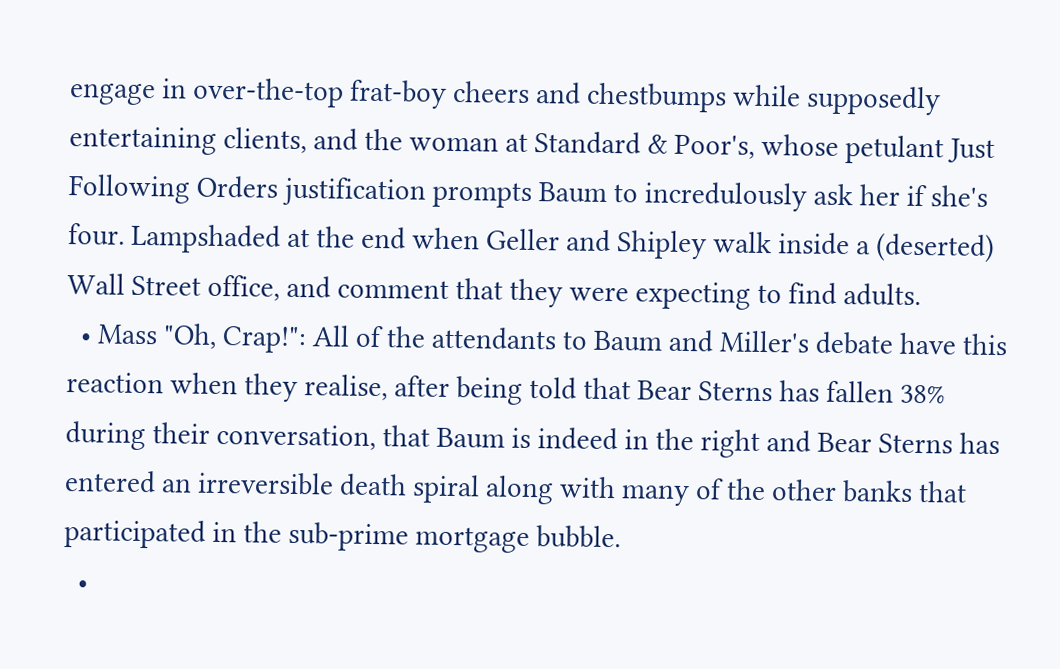engage in over-the-top frat-boy cheers and chestbumps while supposedly entertaining clients, and the woman at Standard & Poor's, whose petulant Just Following Orders justification prompts Baum to incredulously ask her if she's four. Lampshaded at the end when Geller and Shipley walk inside a (deserted) Wall Street office, and comment that they were expecting to find adults.
  • Mass "Oh, Crap!": All of the attendants to Baum and Miller's debate have this reaction when they realise, after being told that Bear Sterns has fallen 38% during their conversation, that Baum is indeed in the right and Bear Sterns has entered an irreversible death spiral along with many of the other banks that participated in the sub-prime mortgage bubble.
  •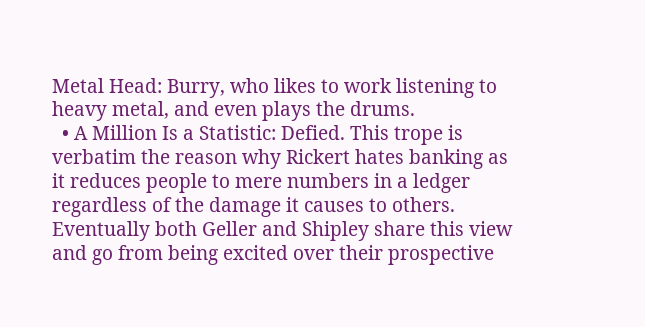Metal Head: Burry, who likes to work listening to heavy metal, and even plays the drums.
  • A Million Is a Statistic: Defied. This trope is verbatim the reason why Rickert hates banking as it reduces people to mere numbers in a ledger regardless of the damage it causes to others. Eventually both Geller and Shipley share this view and go from being excited over their prospective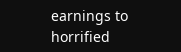earnings to horrified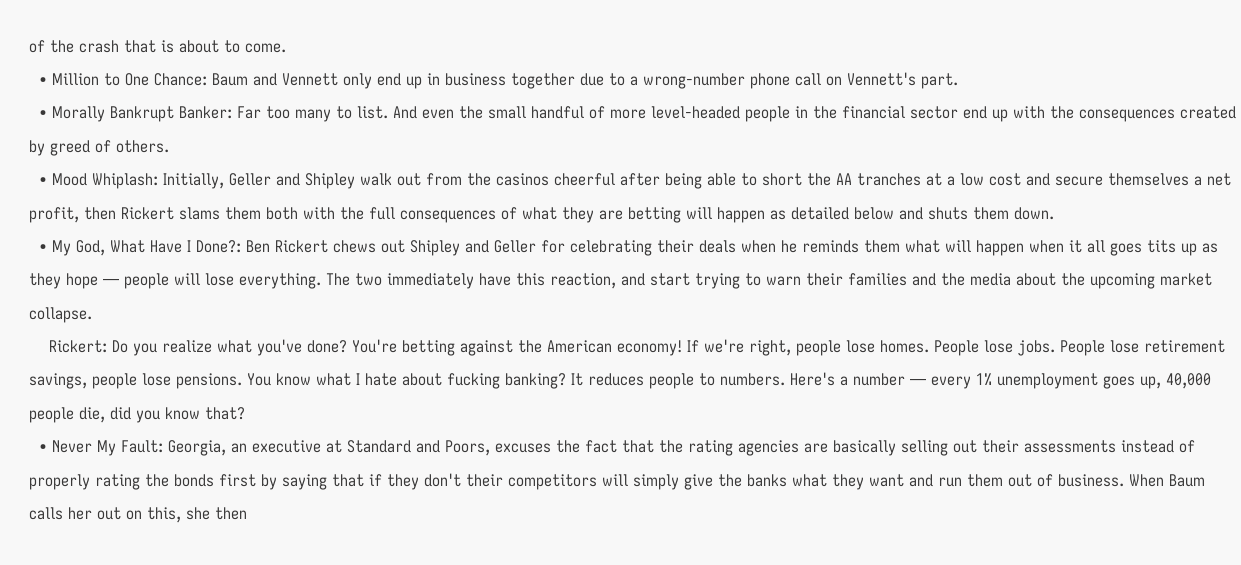of the crash that is about to come.
  • Million to One Chance: Baum and Vennett only end up in business together due to a wrong-number phone call on Vennett's part.
  • Morally Bankrupt Banker: Far too many to list. And even the small handful of more level-headed people in the financial sector end up with the consequences created by greed of others.
  • Mood Whiplash: Initially, Geller and Shipley walk out from the casinos cheerful after being able to short the AA tranches at a low cost and secure themselves a net profit, then Rickert slams them both with the full consequences of what they are betting will happen as detailed below and shuts them down.
  • My God, What Have I Done?: Ben Rickert chews out Shipley and Geller for celebrating their deals when he reminds them what will happen when it all goes tits up as they hope — people will lose everything. The two immediately have this reaction, and start trying to warn their families and the media about the upcoming market collapse.
    Rickert: Do you realize what you've done? You're betting against the American economy! If we're right, people lose homes. People lose jobs. People lose retirement savings, people lose pensions. You know what I hate about fucking banking? It reduces people to numbers. Here's a number — every 1% unemployment goes up, 40,000 people die, did you know that?
  • Never My Fault: Georgia, an executive at Standard and Poors, excuses the fact that the rating agencies are basically selling out their assessments instead of properly rating the bonds first by saying that if they don't their competitors will simply give the banks what they want and run them out of business. When Baum calls her out on this, she then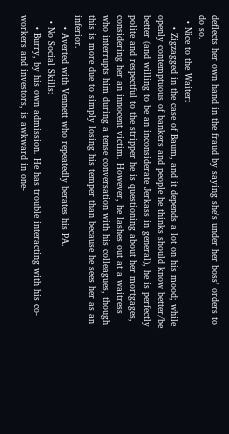deflects her own hand in the fraud by saying she's under her boss' orders to do so.
  • Nice to the Waiter:
    • Zigzagged in the case of Baum, and it depends a lot on his mood; while openly contemptuous of bankers and people he thinks should know better/be better (and willing to be an inconsiderate Jerkass in general), he is perfectly polite and respectful to the stripper he is questioning about her mortgages, considering her an innocent victim. However, he lashes out at a waitress who interrupts him during a tense conversation with his colleagues, though this is more due to simply losing his temper than because he sees her as an inferior.
    • Averted with Vennett who repeatedly berates his PA.
  • No Social Skills:
    • Burry, by his own admission. He has trouble interacting with his co-workers and investors, is awkward in one-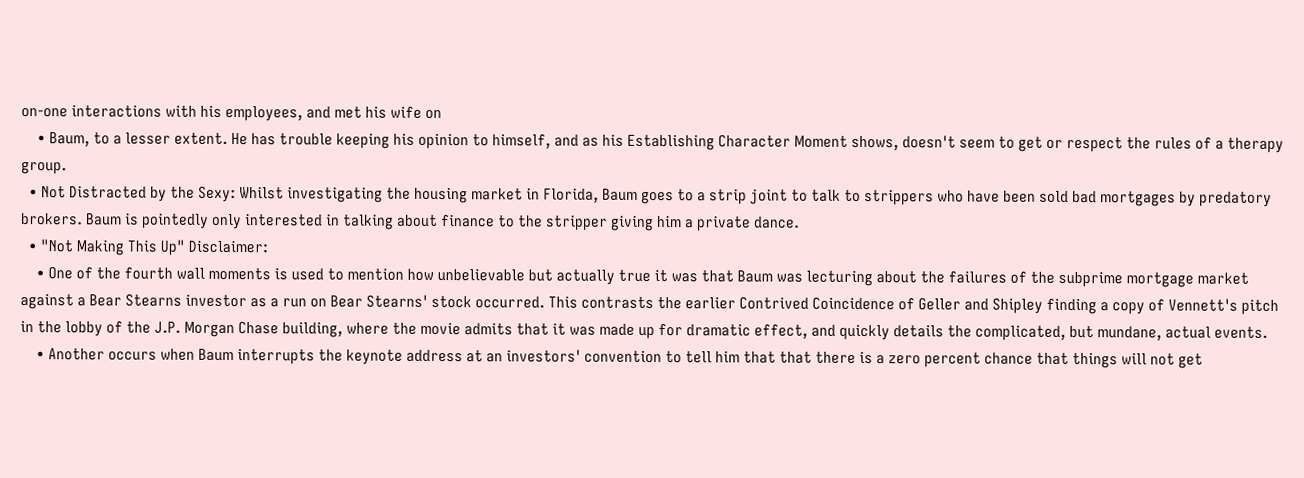on-one interactions with his employees, and met his wife on
    • Baum, to a lesser extent. He has trouble keeping his opinion to himself, and as his Establishing Character Moment shows, doesn't seem to get or respect the rules of a therapy group.
  • Not Distracted by the Sexy: Whilst investigating the housing market in Florida, Baum goes to a strip joint to talk to strippers who have been sold bad mortgages by predatory brokers. Baum is pointedly only interested in talking about finance to the stripper giving him a private dance.
  • "Not Making This Up" Disclaimer:
    • One of the fourth wall moments is used to mention how unbelievable but actually true it was that Baum was lecturing about the failures of the subprime mortgage market against a Bear Stearns investor as a run on Bear Stearns' stock occurred. This contrasts the earlier Contrived Coincidence of Geller and Shipley finding a copy of Vennett's pitch in the lobby of the J.P. Morgan Chase building, where the movie admits that it was made up for dramatic effect, and quickly details the complicated, but mundane, actual events.
    • Another occurs when Baum interrupts the keynote address at an investors' convention to tell him that that there is a zero percent chance that things will not get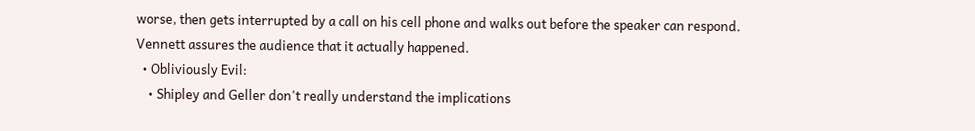worse, then gets interrupted by a call on his cell phone and walks out before the speaker can respond. Vennett assures the audience that it actually happened.
  • Obliviously Evil:
    • Shipley and Geller don't really understand the implications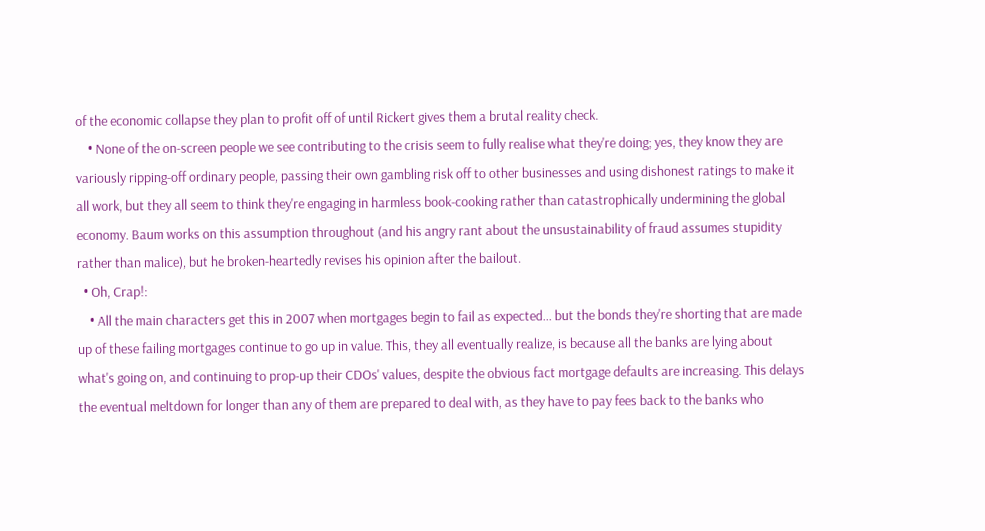of the economic collapse they plan to profit off of until Rickert gives them a brutal reality check.
    • None of the on-screen people we see contributing to the crisis seem to fully realise what they're doing; yes, they know they are variously ripping-off ordinary people, passing their own gambling risk off to other businesses and using dishonest ratings to make it all work, but they all seem to think they're engaging in harmless book-cooking rather than catastrophically undermining the global economy. Baum works on this assumption throughout (and his angry rant about the unsustainability of fraud assumes stupidity rather than malice), but he broken-heartedly revises his opinion after the bailout.
  • Oh, Crap!:
    • All the main characters get this in 2007 when mortgages begin to fail as expected... but the bonds they're shorting that are made up of these failing mortgages continue to go up in value. This, they all eventually realize, is because all the banks are lying about what's going on, and continuing to prop-up their CDOs' values, despite the obvious fact mortgage defaults are increasing. This delays the eventual meltdown for longer than any of them are prepared to deal with, as they have to pay fees back to the banks who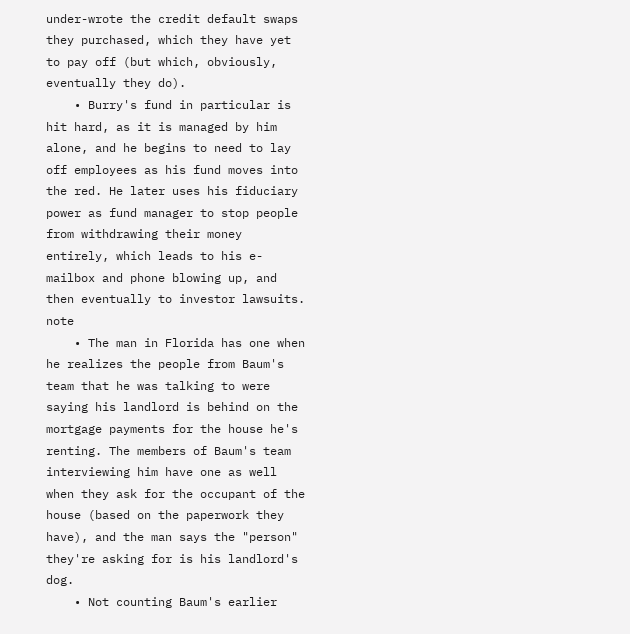under-wrote the credit default swaps they purchased, which they have yet to pay off (but which, obviously, eventually they do).
    • Burry's fund in particular is hit hard, as it is managed by him alone, and he begins to need to lay off employees as his fund moves into the red. He later uses his fiduciary power as fund manager to stop people from withdrawing their money entirely, which leads to his e-mailbox and phone blowing up, and then eventually to investor lawsuits. note
    • The man in Florida has one when he realizes the people from Baum's team that he was talking to were saying his landlord is behind on the mortgage payments for the house he's renting. The members of Baum's team interviewing him have one as well when they ask for the occupant of the house (based on the paperwork they have), and the man says the "person" they're asking for is his landlord's dog.
    • Not counting Baum's earlier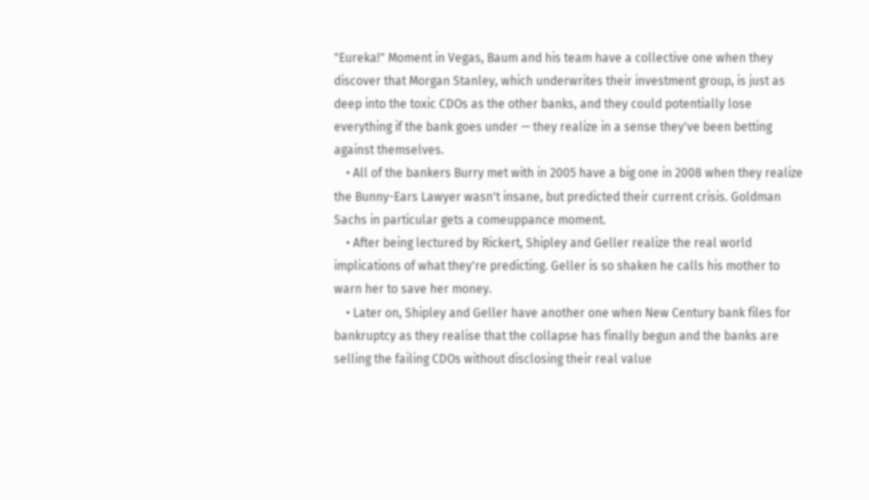"Eureka!" Moment in Vegas, Baum and his team have a collective one when they discover that Morgan Stanley, which underwrites their investment group, is just as deep into the toxic CDOs as the other banks, and they could potentially lose everything if the bank goes under — they realize in a sense they've been betting against themselves.
    • All of the bankers Burry met with in 2005 have a big one in 2008 when they realize the Bunny-Ears Lawyer wasn't insane, but predicted their current crisis. Goldman Sachs in particular gets a comeuppance moment.
    • After being lectured by Rickert, Shipley and Geller realize the real world implications of what they're predicting. Geller is so shaken he calls his mother to warn her to save her money.
    • Later on, Shipley and Geller have another one when New Century bank files for bankruptcy as they realise that the collapse has finally begun and the banks are selling the failing CDOs without disclosing their real value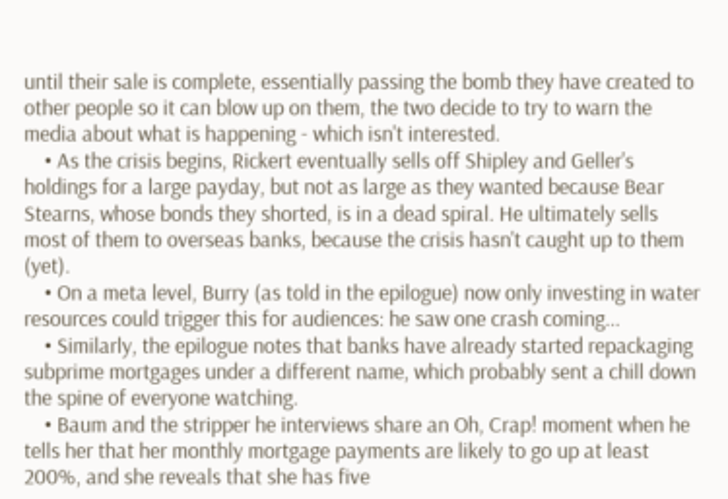until their sale is complete, essentially passing the bomb they have created to other people so it can blow up on them, the two decide to try to warn the media about what is happening - which isn't interested.
    • As the crisis begins, Rickert eventually sells off Shipley and Geller's holdings for a large payday, but not as large as they wanted because Bear Stearns, whose bonds they shorted, is in a dead spiral. He ultimately sells most of them to overseas banks, because the crisis hasn't caught up to them (yet).
    • On a meta level, Burry (as told in the epilogue) now only investing in water resources could trigger this for audiences: he saw one crash coming...
    • Similarly, the epilogue notes that banks have already started repackaging subprime mortgages under a different name, which probably sent a chill down the spine of everyone watching.
    • Baum and the stripper he interviews share an Oh, Crap! moment when he tells her that her monthly mortgage payments are likely to go up at least 200%, and she reveals that she has five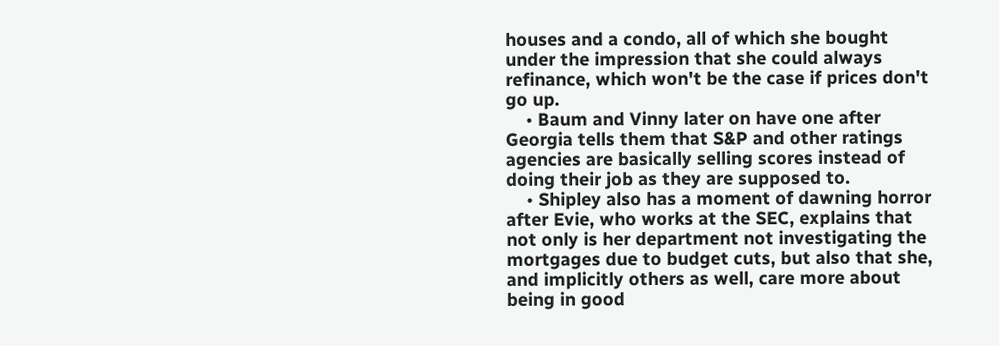houses and a condo, all of which she bought under the impression that she could always refinance, which won't be the case if prices don't go up.
    • Baum and Vinny later on have one after Georgia tells them that S&P and other ratings agencies are basically selling scores instead of doing their job as they are supposed to.
    • Shipley also has a moment of dawning horror after Evie, who works at the SEC, explains that not only is her department not investigating the mortgages due to budget cuts, but also that she, and implicitly others as well, care more about being in good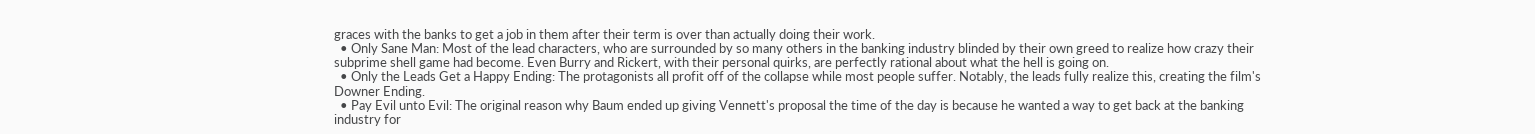graces with the banks to get a job in them after their term is over than actually doing their work.
  • Only Sane Man: Most of the lead characters, who are surrounded by so many others in the banking industry blinded by their own greed to realize how crazy their subprime shell game had become. Even Burry and Rickert, with their personal quirks, are perfectly rational about what the hell is going on.
  • Only the Leads Get a Happy Ending: The protagonists all profit off of the collapse while most people suffer. Notably, the leads fully realize this, creating the film's Downer Ending.
  • Pay Evil unto Evil: The original reason why Baum ended up giving Vennett's proposal the time of the day is because he wanted a way to get back at the banking industry for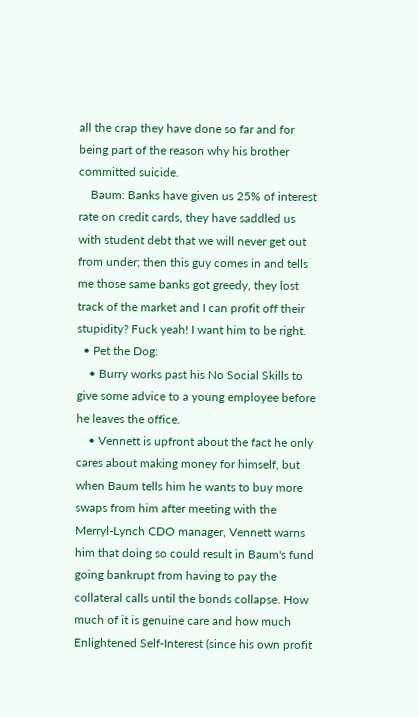all the crap they have done so far and for being part of the reason why his brother committed suicide.
    Baum: Banks have given us 25% of interest rate on credit cards, they have saddled us with student debt that we will never get out from under; then this guy comes in and tells me those same banks got greedy, they lost track of the market and I can profit off their stupidity? Fuck yeah! I want him to be right.
  • Pet the Dog:
    • Burry works past his No Social Skills to give some advice to a young employee before he leaves the office.
    • Vennett is upfront about the fact he only cares about making money for himself, but when Baum tells him he wants to buy more swaps from him after meeting with the Merryl-Lynch CDO manager, Vennett warns him that doing so could result in Baum's fund going bankrupt from having to pay the collateral calls until the bonds collapse. How much of it is genuine care and how much Enlightened Self-Interest (since his own profit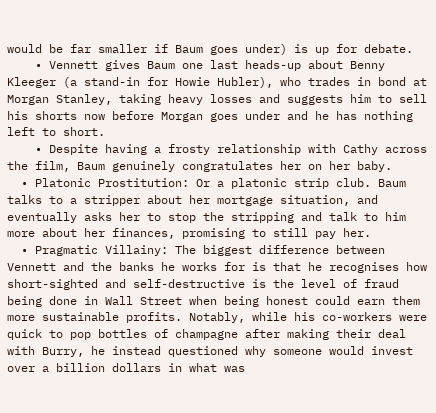would be far smaller if Baum goes under) is up for debate.
    • Vennett gives Baum one last heads-up about Benny Kleeger (a stand-in for Howie Hubler), who trades in bond at Morgan Stanley, taking heavy losses and suggests him to sell his shorts now before Morgan goes under and he has nothing left to short.
    • Despite having a frosty relationship with Cathy across the film, Baum genuinely congratulates her on her baby.
  • Platonic Prostitution: Or a platonic strip club. Baum talks to a stripper about her mortgage situation, and eventually asks her to stop the stripping and talk to him more about her finances, promising to still pay her.
  • Pragmatic Villainy: The biggest difference between Vennett and the banks he works for is that he recognises how short-sighted and self-destructive is the level of fraud being done in Wall Street when being honest could earn them more sustainable profits. Notably, while his co-workers were quick to pop bottles of champagne after making their deal with Burry, he instead questioned why someone would invest over a billion dollars in what was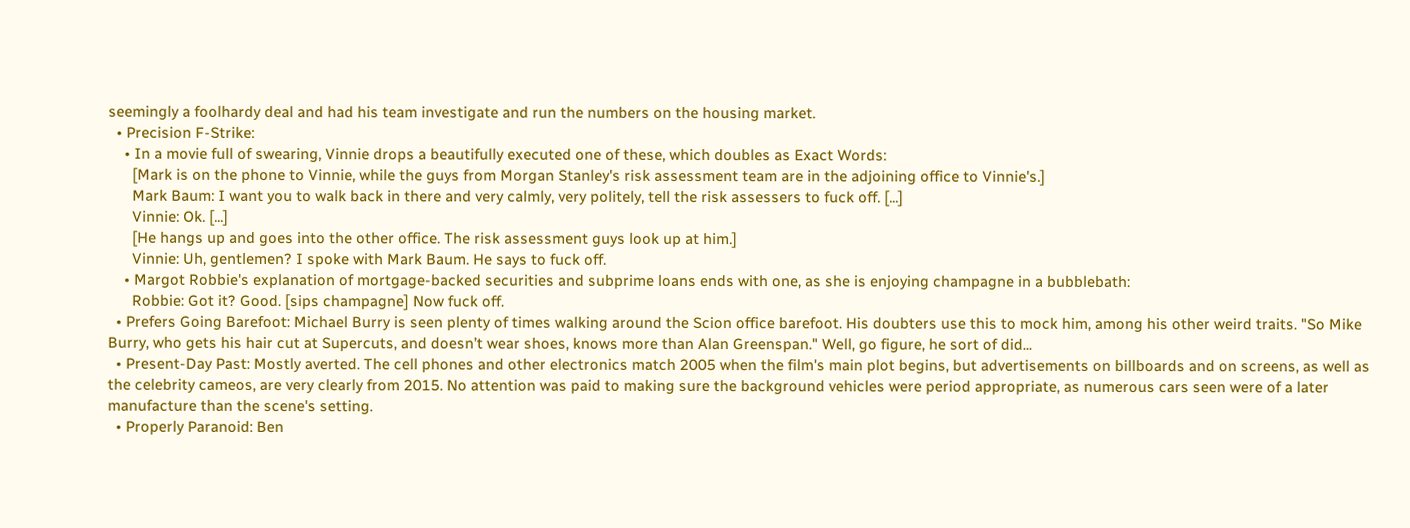seemingly a foolhardy deal and had his team investigate and run the numbers on the housing market.
  • Precision F-Strike:
    • In a movie full of swearing, Vinnie drops a beautifully executed one of these, which doubles as Exact Words:
      [Mark is on the phone to Vinnie, while the guys from Morgan Stanley's risk assessment team are in the adjoining office to Vinnie's.]
      Mark Baum: I want you to walk back in there and very calmly, very politely, tell the risk assessers to fuck off. [...]
      Vinnie: Ok. [...]
      [He hangs up and goes into the other office. The risk assessment guys look up at him.]
      Vinnie: Uh, gentlemen? I spoke with Mark Baum. He says to fuck off.
    • Margot Robbie's explanation of mortgage-backed securities and subprime loans ends with one, as she is enjoying champagne in a bubblebath:
      Robbie: Got it? Good. [sips champagne] Now fuck off.
  • Prefers Going Barefoot: Michael Burry is seen plenty of times walking around the Scion office barefoot. His doubters use this to mock him, among his other weird traits. "So Mike Burry, who gets his hair cut at Supercuts, and doesn’t wear shoes, knows more than Alan Greenspan." Well, go figure, he sort of did...
  • Present-Day Past: Mostly averted. The cell phones and other electronics match 2005 when the film's main plot begins, but advertisements on billboards and on screens, as well as the celebrity cameos, are very clearly from 2015. No attention was paid to making sure the background vehicles were period appropriate, as numerous cars seen were of a later manufacture than the scene's setting.
  • Properly Paranoid: Ben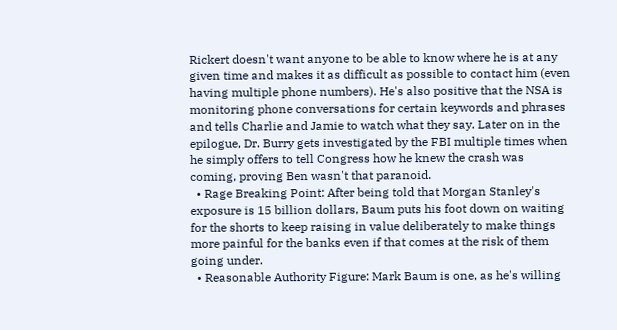Rickert doesn't want anyone to be able to know where he is at any given time and makes it as difficult as possible to contact him (even having multiple phone numbers). He's also positive that the NSA is monitoring phone conversations for certain keywords and phrases and tells Charlie and Jamie to watch what they say. Later on in the epilogue, Dr. Burry gets investigated by the FBI multiple times when he simply offers to tell Congress how he knew the crash was coming, proving Ben wasn't that paranoid.
  • Rage Breaking Point: After being told that Morgan Stanley's exposure is 15 billion dollars, Baum puts his foot down on waiting for the shorts to keep raising in value deliberately to make things more painful for the banks even if that comes at the risk of them going under.
  • Reasonable Authority Figure: Mark Baum is one, as he's willing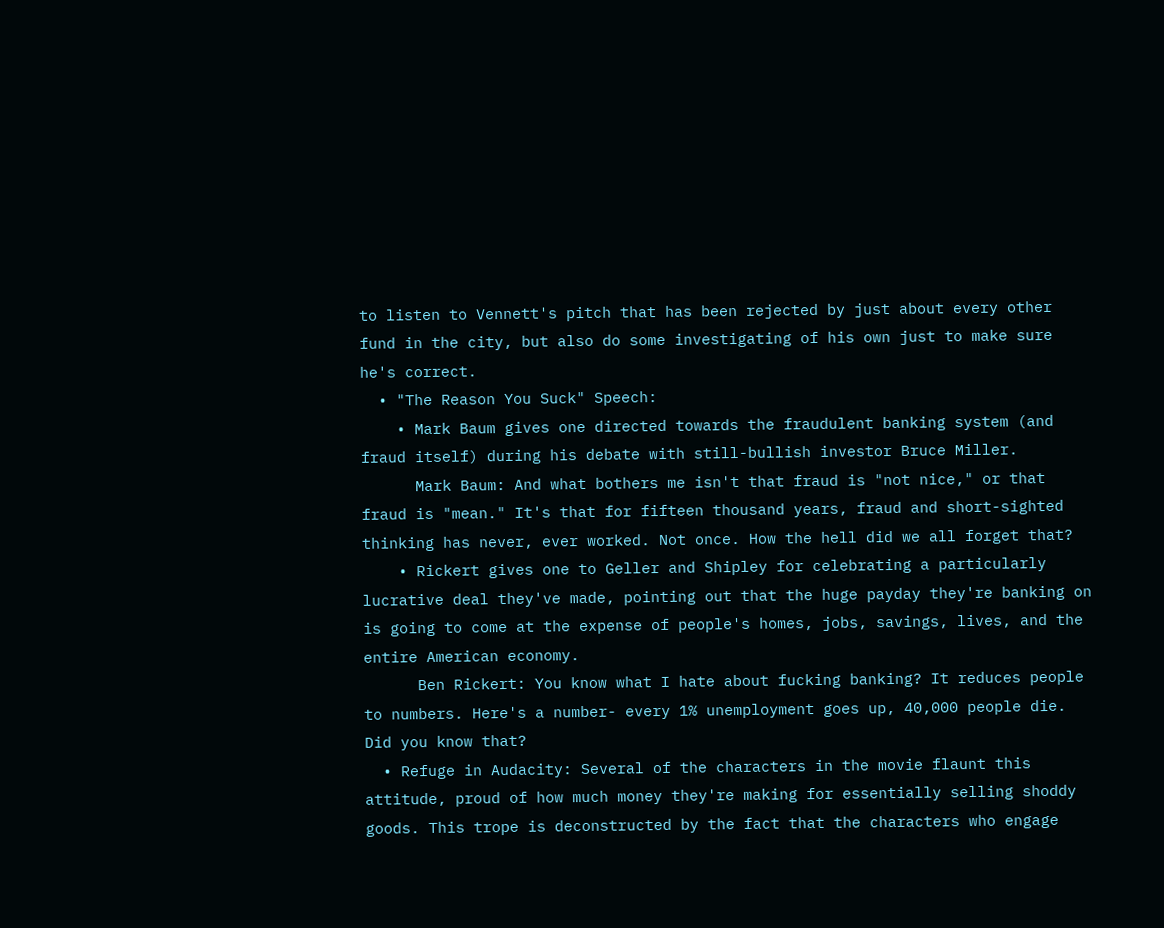to listen to Vennett's pitch that has been rejected by just about every other fund in the city, but also do some investigating of his own just to make sure he's correct.
  • "The Reason You Suck" Speech:
    • Mark Baum gives one directed towards the fraudulent banking system (and fraud itself) during his debate with still-bullish investor Bruce Miller.
      Mark Baum: And what bothers me isn't that fraud is "not nice," or that fraud is "mean." It's that for fifteen thousand years, fraud and short-sighted thinking has never, ever worked. Not once. How the hell did we all forget that?
    • Rickert gives one to Geller and Shipley for celebrating a particularly lucrative deal they've made, pointing out that the huge payday they're banking on is going to come at the expense of people's homes, jobs, savings, lives, and the entire American economy.
      Ben Rickert: You know what I hate about fucking banking? It reduces people to numbers. Here's a number- every 1% unemployment goes up, 40,000 people die. Did you know that?
  • Refuge in Audacity: Several of the characters in the movie flaunt this attitude, proud of how much money they're making for essentially selling shoddy goods. This trope is deconstructed by the fact that the characters who engage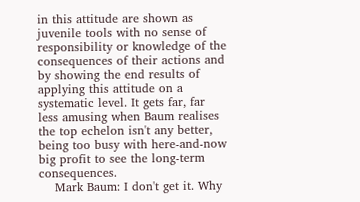in this attitude are shown as juvenile tools with no sense of responsibility or knowledge of the consequences of their actions and by showing the end results of applying this attitude on a systematic level. It gets far, far less amusing when Baum realises the top echelon isn't any better, being too busy with here-and-now big profit to see the long-term consequences.
    Mark Baum: I don't get it. Why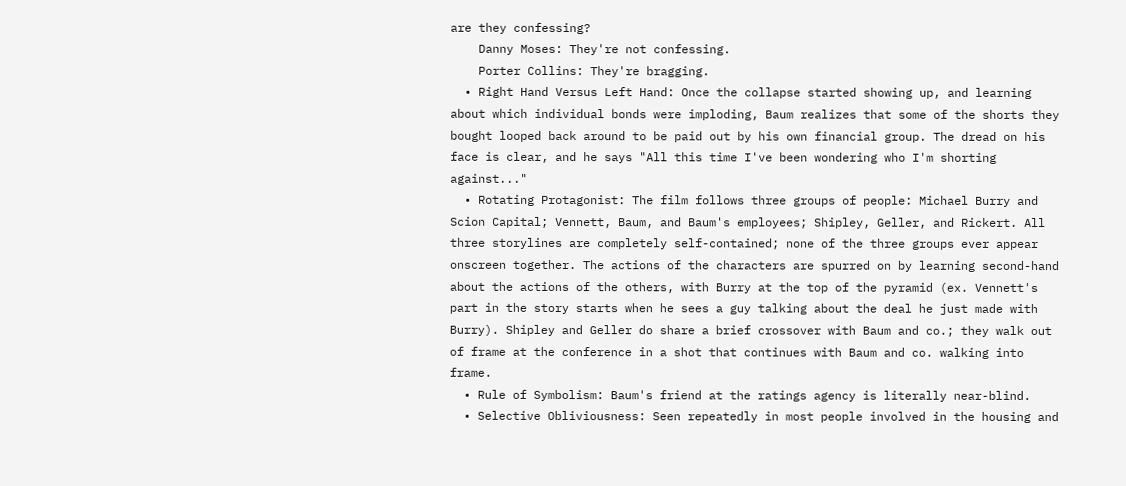are they confessing?
    Danny Moses: They're not confessing.
    Porter Collins: They're bragging.
  • Right Hand Versus Left Hand: Once the collapse started showing up, and learning about which individual bonds were imploding, Baum realizes that some of the shorts they bought looped back around to be paid out by his own financial group. The dread on his face is clear, and he says "All this time I've been wondering who I'm shorting against..."
  • Rotating Protagonist: The film follows three groups of people: Michael Burry and Scion Capital; Vennett, Baum, and Baum's employees; Shipley, Geller, and Rickert. All three storylines are completely self-contained; none of the three groups ever appear onscreen together. The actions of the characters are spurred on by learning second-hand about the actions of the others, with Burry at the top of the pyramid (ex. Vennett's part in the story starts when he sees a guy talking about the deal he just made with Burry). Shipley and Geller do share a brief crossover with Baum and co.; they walk out of frame at the conference in a shot that continues with Baum and co. walking into frame.
  • Rule of Symbolism: Baum's friend at the ratings agency is literally near-blind.
  • Selective Obliviousness: Seen repeatedly in most people involved in the housing and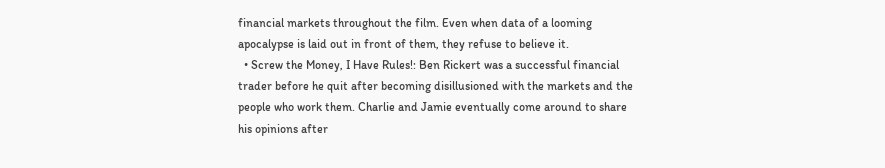financial markets throughout the film. Even when data of a looming apocalypse is laid out in front of them, they refuse to believe it.
  • Screw the Money, I Have Rules!: Ben Rickert was a successful financial trader before he quit after becoming disillusioned with the markets and the people who work them. Charlie and Jamie eventually come around to share his opinions after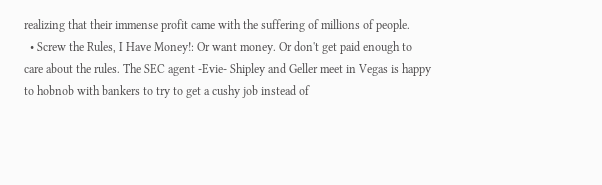realizing that their immense profit came with the suffering of millions of people.
  • Screw the Rules, I Have Money!: Or want money. Or don't get paid enough to care about the rules. The SEC agent -Evie- Shipley and Geller meet in Vegas is happy to hobnob with bankers to try to get a cushy job instead of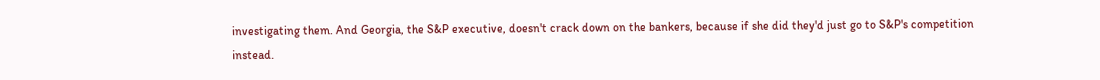investigating them. And Georgia, the S&P executive, doesn't crack down on the bankers, because if she did they'd just go to S&P's competition instead.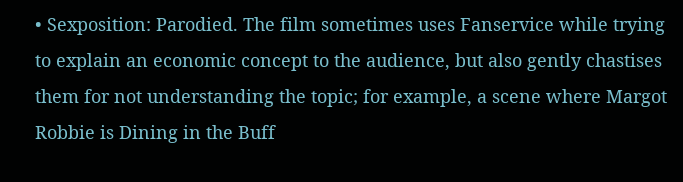• Sexposition: Parodied. The film sometimes uses Fanservice while trying to explain an economic concept to the audience, but also gently chastises them for not understanding the topic; for example, a scene where Margot Robbie is Dining in the Buff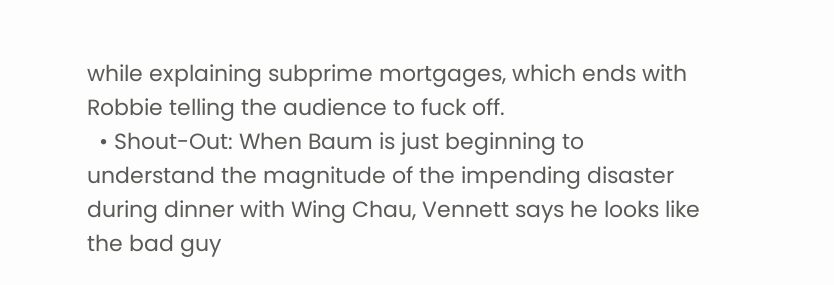while explaining subprime mortgages, which ends with Robbie telling the audience to fuck off.
  • Shout-Out: When Baum is just beginning to understand the magnitude of the impending disaster during dinner with Wing Chau, Vennett says he looks like the bad guy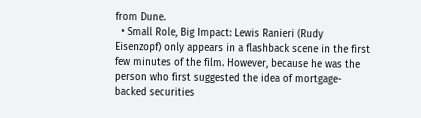from Dune.
  • Small Role, Big Impact: Lewis Ranieri (Rudy Eisenzopf) only appears in a flashback scene in the first few minutes of the film. However, because he was the person who first suggested the idea of mortgage-backed securities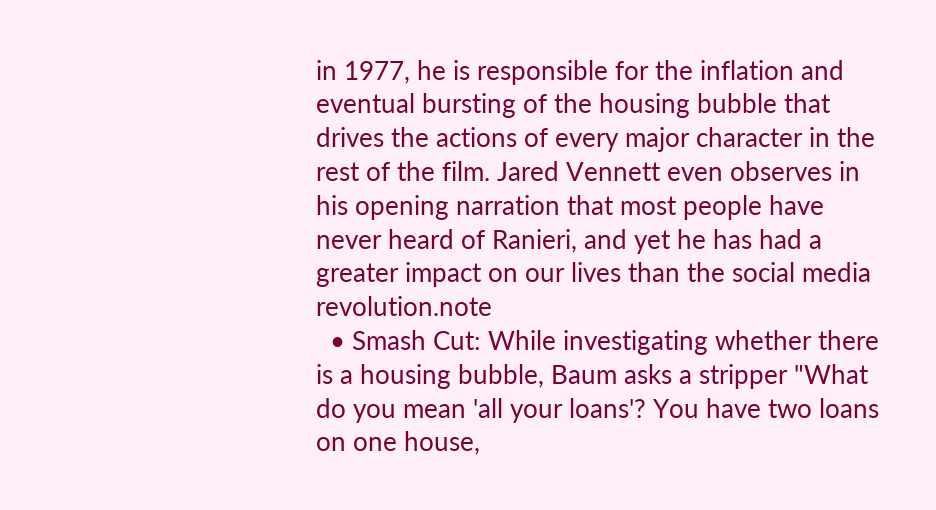in 1977, he is responsible for the inflation and eventual bursting of the housing bubble that drives the actions of every major character in the rest of the film. Jared Vennett even observes in his opening narration that most people have never heard of Ranieri, and yet he has had a greater impact on our lives than the social media revolution.note
  • Smash Cut: While investigating whether there is a housing bubble, Baum asks a stripper "What do you mean 'all your loans'? You have two loans on one house,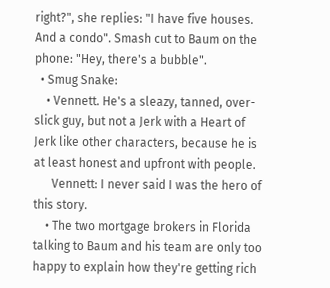right?", she replies: "I have five houses. And a condo". Smash cut to Baum on the phone: "Hey, there's a bubble".
  • Smug Snake:
    • Vennett. He's a sleazy, tanned, over-slick guy, but not a Jerk with a Heart of Jerk like other characters, because he is at least honest and upfront with people.
      Vennett: I never said I was the hero of this story.
    • The two mortgage brokers in Florida talking to Baum and his team are only too happy to explain how they're getting rich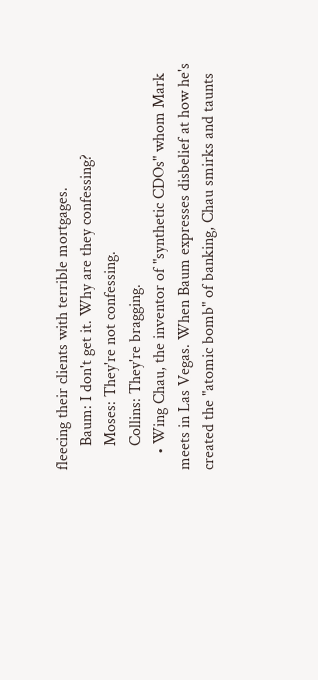fleecing their clients with terrible mortgages.
      Baum: I don't get it. Why are they confessing?
      Moses: They're not confessing.
      Collins: They're bragging.
    • Wing Chau, the inventor of "synthetic CDOs" whom Mark meets in Las Vegas. When Baum expresses disbelief at how he's created the "atomic bomb" of banking, Chau smirks and taunts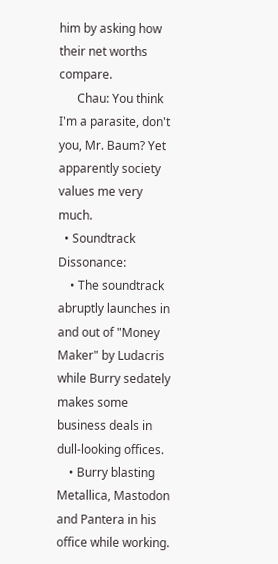him by asking how their net worths compare.
      Chau: You think I'm a parasite, don't you, Mr. Baum? Yet apparently society values me very much.
  • Soundtrack Dissonance:
    • The soundtrack abruptly launches in and out of "Money Maker" by Ludacris while Burry sedately makes some business deals in dull-looking offices.
    • Burry blasting Metallica, Mastodon and Pantera in his office while working.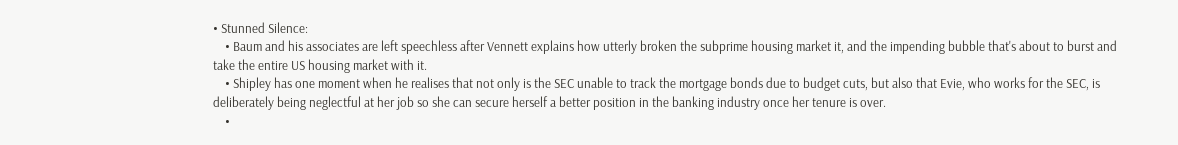• Stunned Silence:
    • Baum and his associates are left speechless after Vennett explains how utterly broken the subprime housing market it, and the impending bubble that's about to burst and take the entire US housing market with it.
    • Shipley has one moment when he realises that not only is the SEC unable to track the mortgage bonds due to budget cuts, but also that Evie, who works for the SEC, is deliberately being neglectful at her job so she can secure herself a better position in the banking industry once her tenure is over.
    •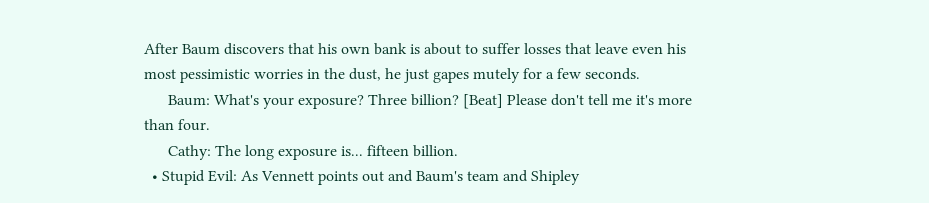After Baum discovers that his own bank is about to suffer losses that leave even his most pessimistic worries in the dust, he just gapes mutely for a few seconds.
      Baum: What's your exposure? Three billion? [Beat] Please don't tell me it's more than four.
      Cathy: The long exposure is... fifteen billion.
  • Stupid Evil: As Vennett points out and Baum's team and Shipley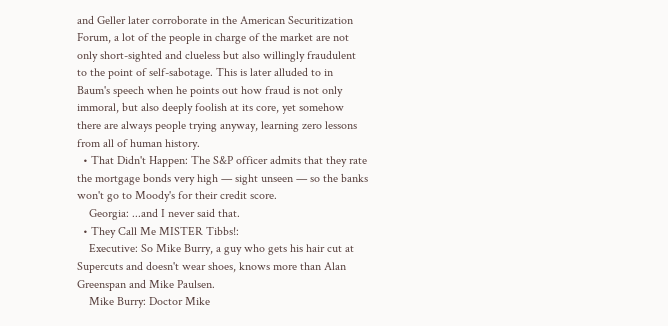and Geller later corroborate in the American Securitization Forum, a lot of the people in charge of the market are not only short-sighted and clueless but also willingly fraudulent to the point of self-sabotage. This is later alluded to in Baum's speech when he points out how fraud is not only immoral, but also deeply foolish at its core, yet somehow there are always people trying anyway, learning zero lessons from all of human history.
  • That Didn't Happen: The S&P officer admits that they rate the mortgage bonds very high — sight unseen — so the banks won't go to Moody's for their credit score.
    Georgia: ...and I never said that.
  • They Call Me MISTER Tibbs!:
    Executive: So Mike Burry, a guy who gets his hair cut at Supercuts and doesn't wear shoes, knows more than Alan Greenspan and Mike Paulsen.
    Mike Burry: Doctor Mike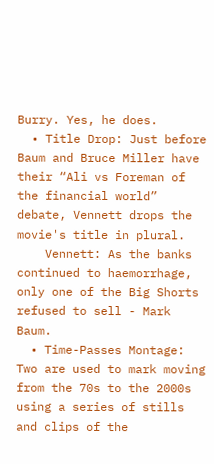Burry. Yes, he does.
  • Title Drop: Just before Baum and Bruce Miller have their “Ali vs Foreman of the financial world” debate, Vennett drops the movie's title in plural.
    Vennett: As the banks continued to haemorrhage, only one of the Big Shorts refused to sell - Mark Baum.
  • Time-Passes Montage: Two are used to mark moving from the 70s to the 2000s using a series of stills and clips of the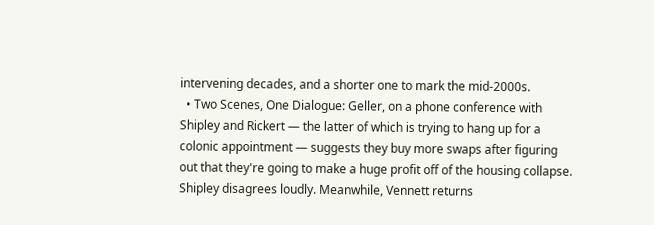intervening decades, and a shorter one to mark the mid-2000s.
  • Two Scenes, One Dialogue: Geller, on a phone conference with Shipley and Rickert — the latter of which is trying to hang up for a colonic appointment — suggests they buy more swaps after figuring out that they're going to make a huge profit off of the housing collapse. Shipley disagrees loudly. Meanwhile, Vennett returns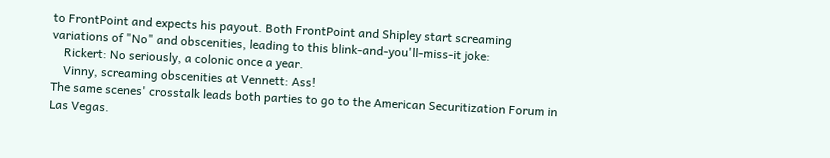to FrontPoint and expects his payout. Both FrontPoint and Shipley start screaming variations of "No" and obscenities, leading to this blink-and-you'll-miss-it joke:
    Rickert: No seriously, a colonic once a year.
    Vinny, screaming obscenities at Vennett: Ass!
The same scenes' crosstalk leads both parties to go to the American Securitization Forum in Las Vegas.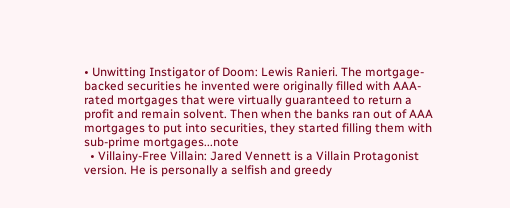• Unwitting Instigator of Doom: Lewis Ranieri. The mortgage-backed securities he invented were originally filled with AAA-rated mortgages that were virtually guaranteed to return a profit and remain solvent. Then when the banks ran out of AAA mortgages to put into securities, they started filling them with sub-prime mortgages...note
  • Villainy-Free Villain: Jared Vennett is a Villain Protagonist version. He is personally a selfish and greedy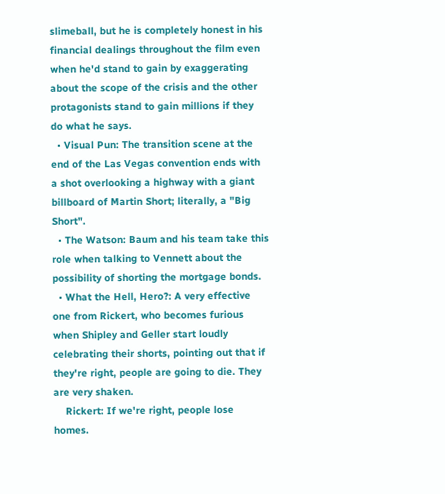slimeball, but he is completely honest in his financial dealings throughout the film even when he'd stand to gain by exaggerating about the scope of the crisis and the other protagonists stand to gain millions if they do what he says.
  • Visual Pun: The transition scene at the end of the Las Vegas convention ends with a shot overlooking a highway with a giant billboard of Martin Short; literally, a "Big Short".
  • The Watson: Baum and his team take this role when talking to Vennett about the possibility of shorting the mortgage bonds.
  • What the Hell, Hero?: A very effective one from Rickert, who becomes furious when Shipley and Geller start loudly celebrating their shorts, pointing out that if they're right, people are going to die. They are very shaken.
    Rickert: If we're right, people lose homes.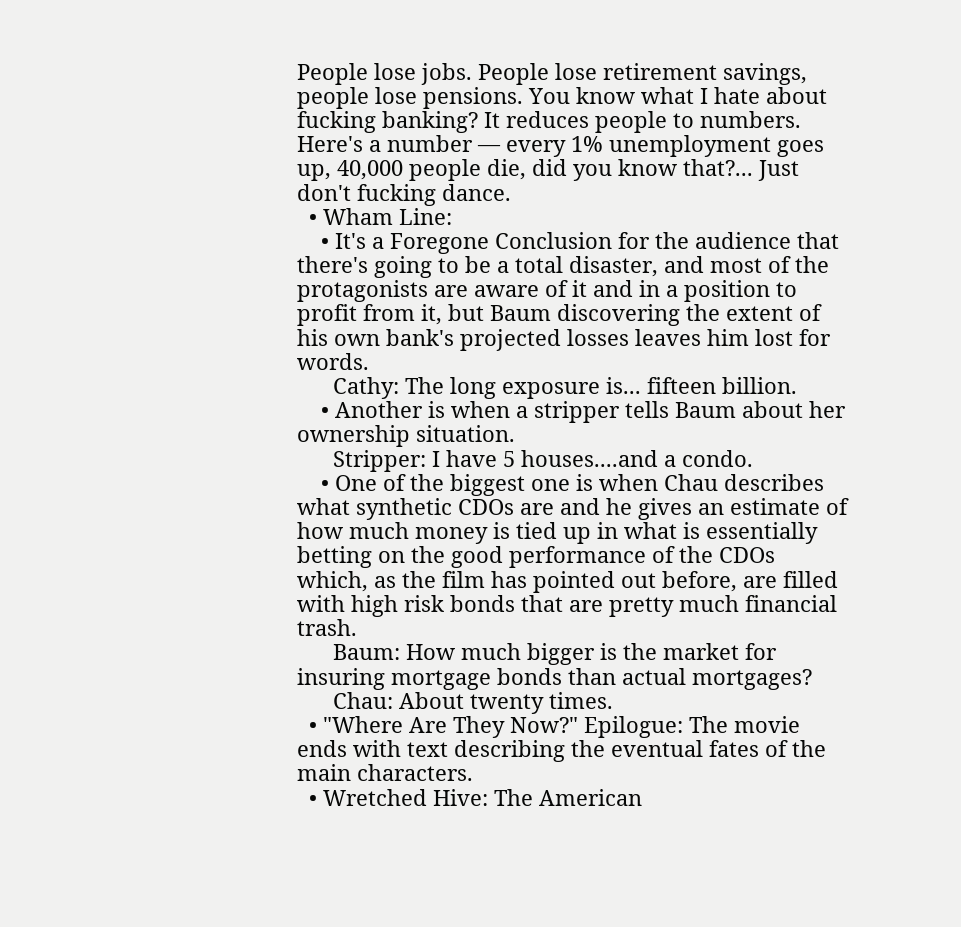People lose jobs. People lose retirement savings, people lose pensions. You know what I hate about fucking banking? It reduces people to numbers. Here's a number — every 1% unemployment goes up, 40,000 people die, did you know that?... Just don't fucking dance.
  • Wham Line:
    • It's a Foregone Conclusion for the audience that there's going to be a total disaster, and most of the protagonists are aware of it and in a position to profit from it, but Baum discovering the extent of his own bank's projected losses leaves him lost for words.
      Cathy: The long exposure is... fifteen billion.
    • Another is when a stripper tells Baum about her ownership situation.
      Stripper: I have 5 houses....and a condo.
    • One of the biggest one is when Chau describes what synthetic CDOs are and he gives an estimate of how much money is tied up in what is essentially betting on the good performance of the CDOs which, as the film has pointed out before, are filled with high risk bonds that are pretty much financial trash.
      Baum: How much bigger is the market for insuring mortgage bonds than actual mortgages?
      Chau: About twenty times.
  • "Where Are They Now?" Epilogue: The movie ends with text describing the eventual fates of the main characters.
  • Wretched Hive: The American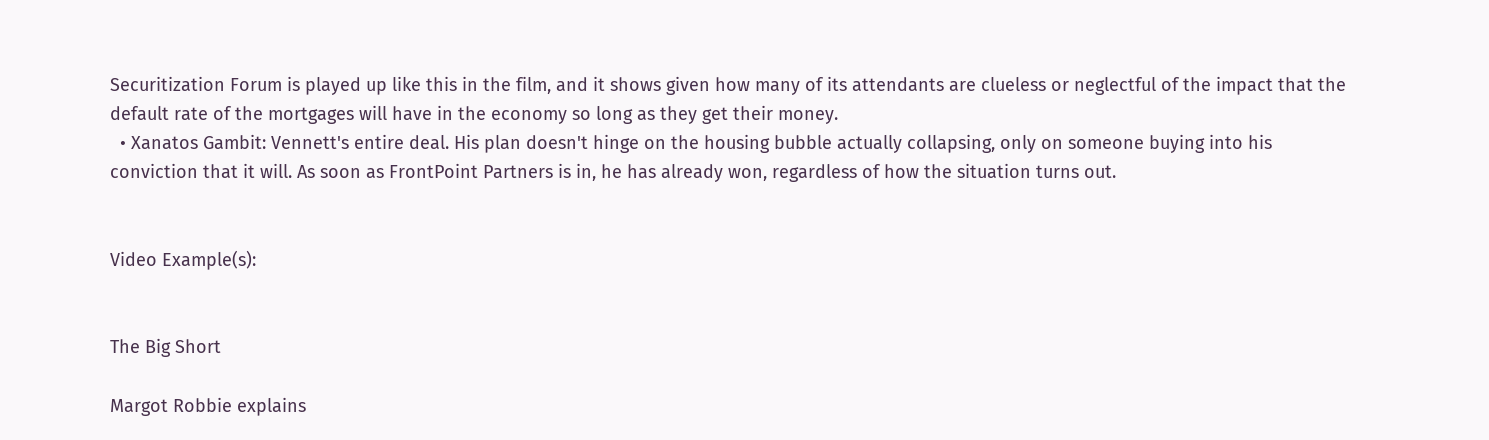Securitization Forum is played up like this in the film, and it shows given how many of its attendants are clueless or neglectful of the impact that the default rate of the mortgages will have in the economy so long as they get their money.
  • Xanatos Gambit: Vennett's entire deal. His plan doesn't hinge on the housing bubble actually collapsing, only on someone buying into his conviction that it will. As soon as FrontPoint Partners is in, he has already won, regardless of how the situation turns out.


Video Example(s):


The Big Short

Margot Robbie explains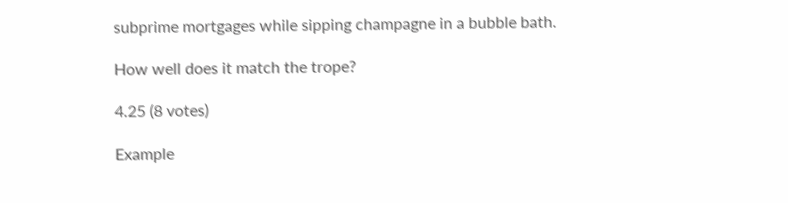subprime mortgages while sipping champagne in a bubble bath.

How well does it match the trope?

4.25 (8 votes)

Example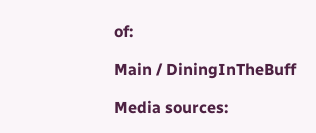of:

Main / DiningInTheBuff

Media sources: